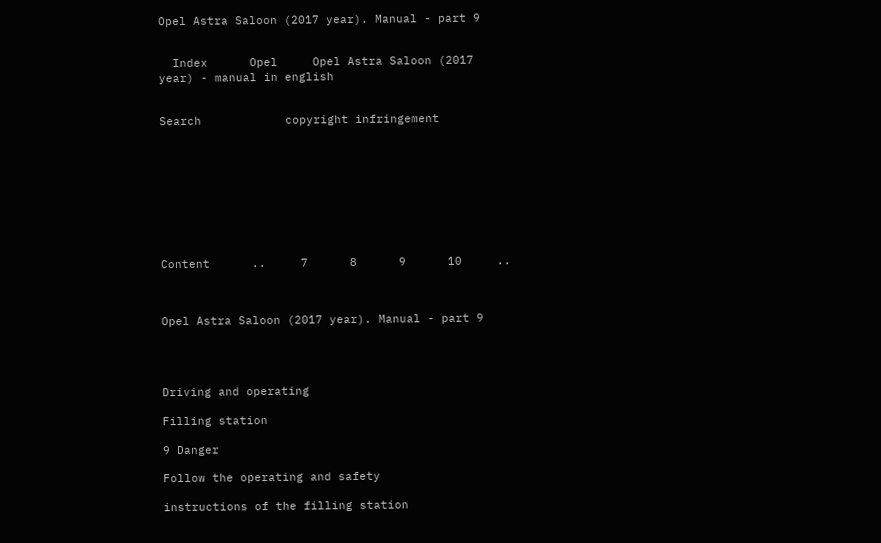Opel Astra Saloon (2017 year). Manual - part 9


  Index      Opel     Opel Astra Saloon (2017 year) - manual in english


Search            copyright infringement









Content      ..     7      8      9      10     ..



Opel Astra Saloon (2017 year). Manual - part 9




Driving and operating

Filling station

9 Danger

Follow the operating and safety

instructions of the filling station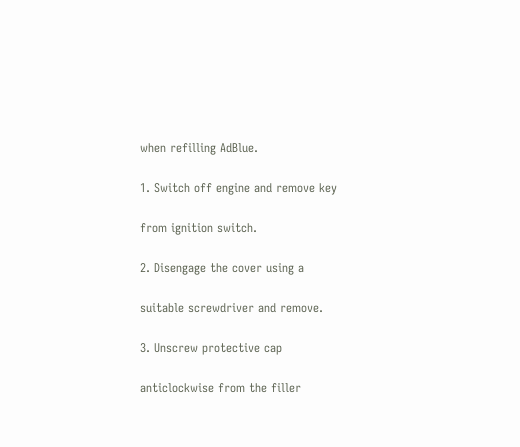when refilling AdBlue.

1. Switch off engine and remove key

from ignition switch.

2. Disengage the cover using a

suitable screwdriver and remove.

3. Unscrew protective cap

anticlockwise from the filler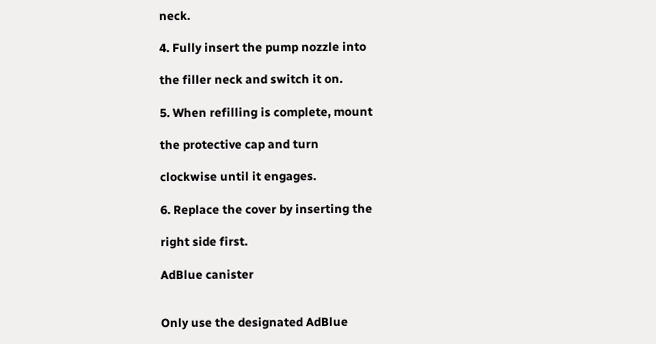neck.

4. Fully insert the pump nozzle into

the filler neck and switch it on.

5. When refilling is complete, mount

the protective cap and turn

clockwise until it engages.

6. Replace the cover by inserting the

right side first.

AdBlue canister


Only use the designated AdBlue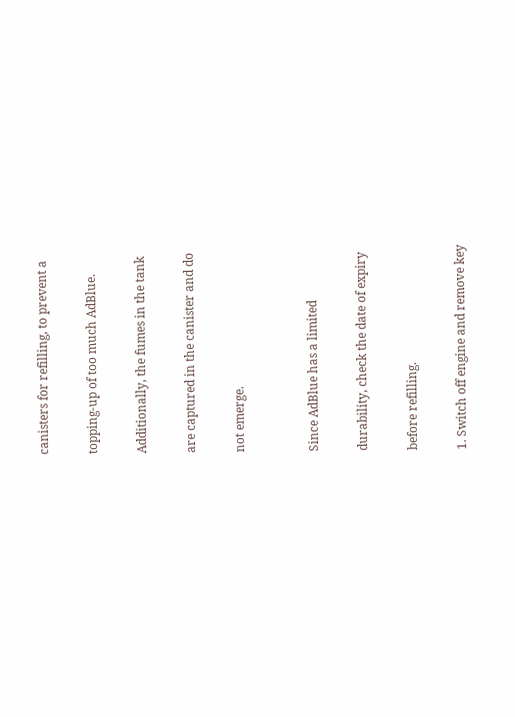canisters for refilling, to prevent a

topping-up of too much AdBlue.

Additionally, the fumes in the tank

are captured in the canister and do

not emerge.


Since AdBlue has a limited

durability, check the date of expiry

before refilling.

1. Switch off engine and remove key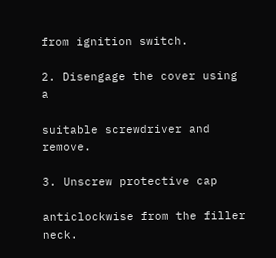from ignition switch.

2. Disengage the cover using a

suitable screwdriver and remove.

3. Unscrew protective cap

anticlockwise from the filler neck.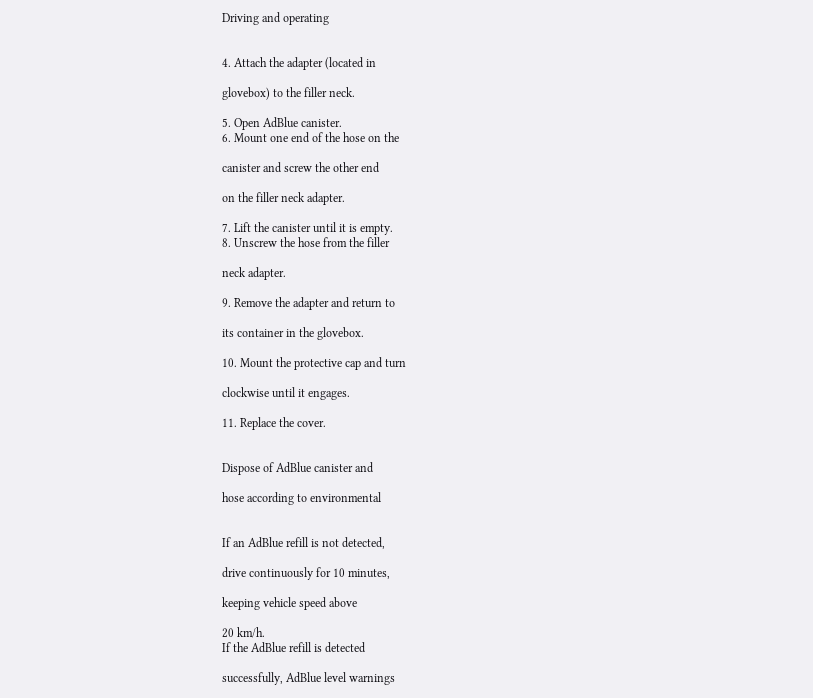Driving and operating


4. Attach the adapter (located in

glovebox) to the filler neck.

5. Open AdBlue canister.
6. Mount one end of the hose on the

canister and screw the other end

on the filler neck adapter.

7. Lift the canister until it is empty.
8. Unscrew the hose from the filler

neck adapter.

9. Remove the adapter and return to

its container in the glovebox.

10. Mount the protective cap and turn

clockwise until it engages.

11. Replace the cover.


Dispose of AdBlue canister and

hose according to environmental


If an AdBlue refill is not detected,

drive continuously for 10 minutes,

keeping vehicle speed above

20 km/h.
If the AdBlue refill is detected

successfully, AdBlue level warnings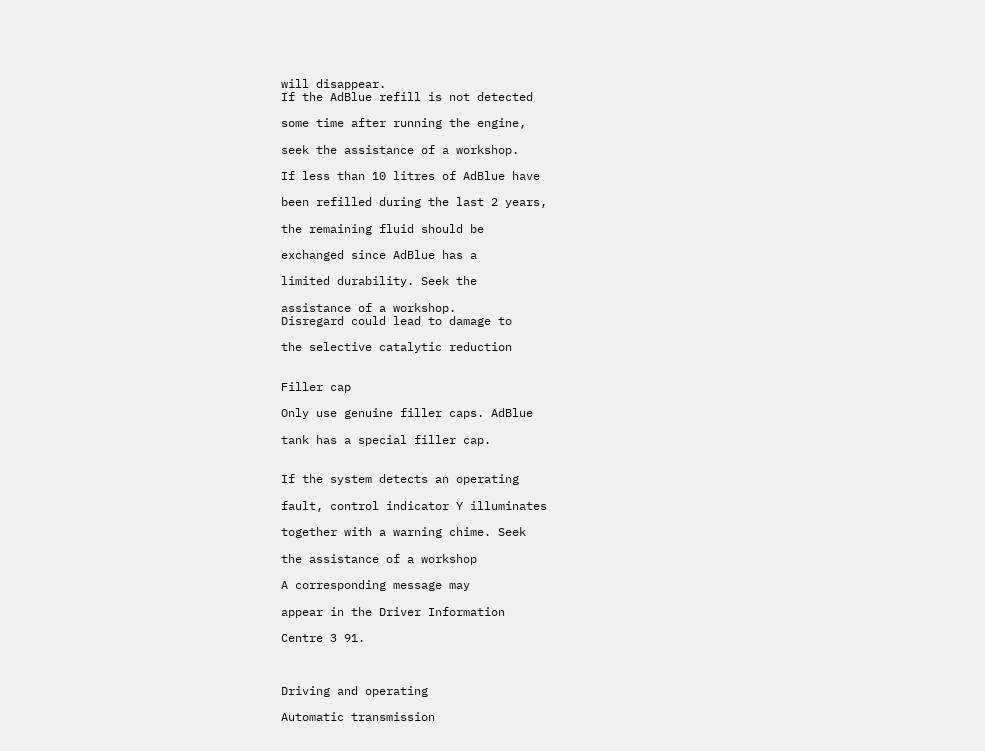will disappear.
If the AdBlue refill is not detected

some time after running the engine,

seek the assistance of a workshop.

If less than 10 litres of AdBlue have

been refilled during the last 2 years,

the remaining fluid should be

exchanged since AdBlue has a

limited durability. Seek the

assistance of a workshop.
Disregard could lead to damage to

the selective catalytic reduction


Filler cap

Only use genuine filler caps. AdBlue

tank has a special filler cap.


If the system detects an operating

fault, control indicator Y illuminates

together with a warning chime. Seek

the assistance of a workshop

A corresponding message may

appear in the Driver Information

Centre 3 91.



Driving and operating

Automatic transmission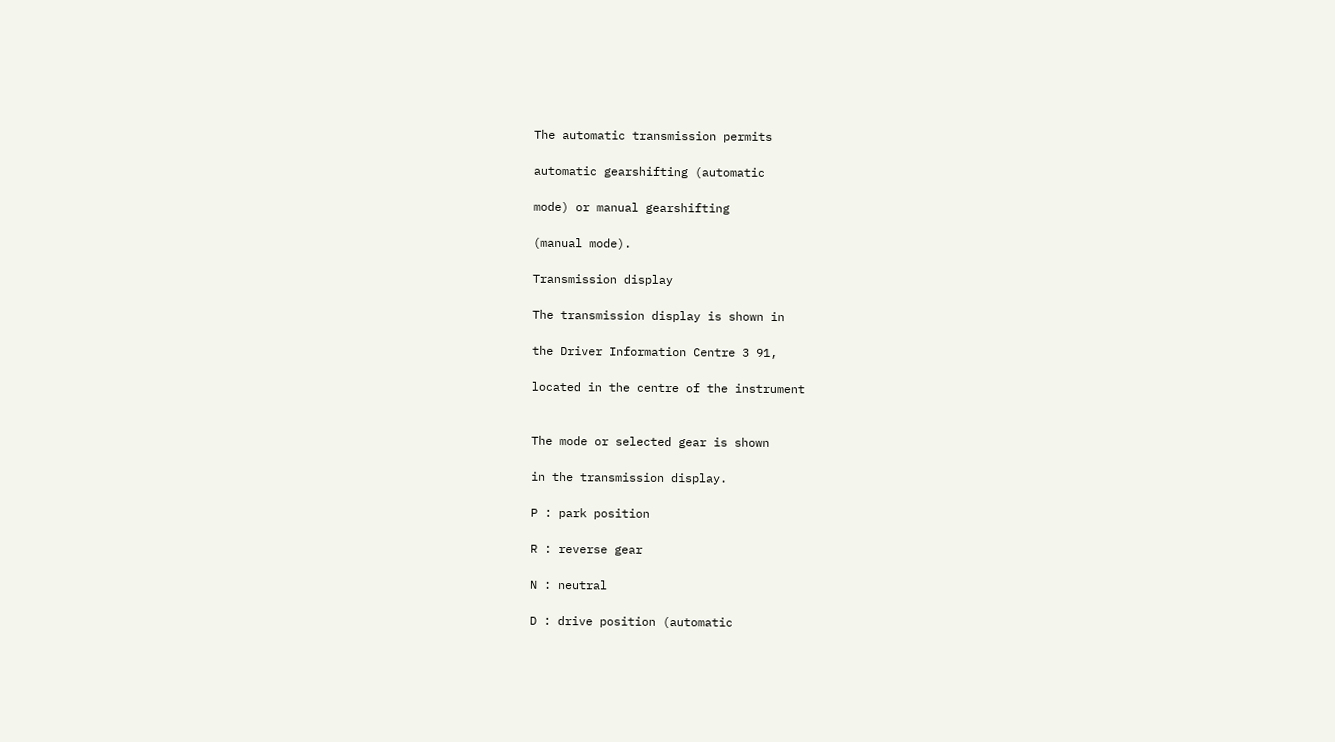The automatic transmission permits

automatic gearshifting (automatic

mode) or manual gearshifting

(manual mode).

Transmission display

The transmission display is shown in

the Driver Information Centre 3 91,

located in the centre of the instrument


The mode or selected gear is shown

in the transmission display.

P : park position

R : reverse gear

N : neutral

D : drive position (automatic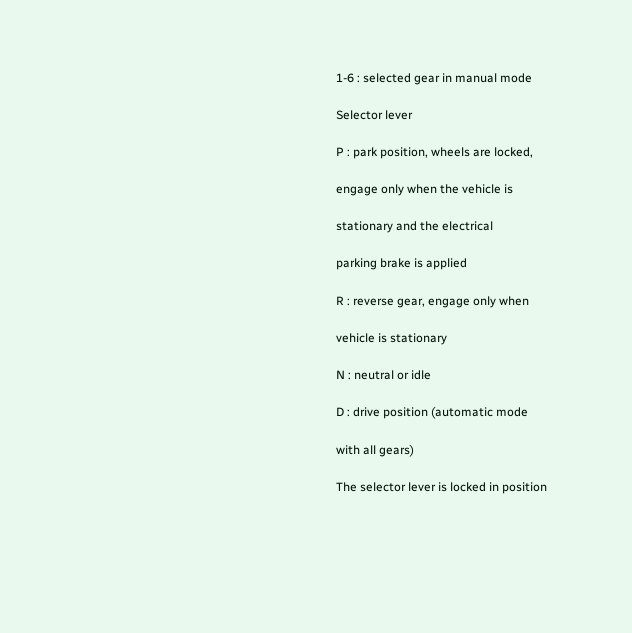1-6 : selected gear in manual mode

Selector lever

P : park position, wheels are locked,

engage only when the vehicle is

stationary and the electrical

parking brake is applied

R : reverse gear, engage only when

vehicle is stationary

N : neutral or idle

D : drive position (automatic mode

with all gears)

The selector lever is locked in position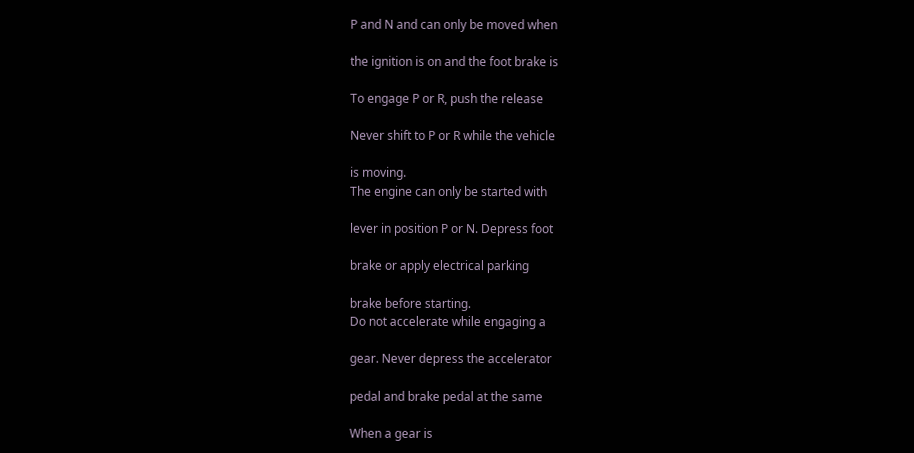P and N and can only be moved when

the ignition is on and the foot brake is

To engage P or R, push the release

Never shift to P or R while the vehicle

is moving.
The engine can only be started with

lever in position P or N. Depress foot

brake or apply electrical parking

brake before starting.
Do not accelerate while engaging a

gear. Never depress the accelerator

pedal and brake pedal at the same

When a gear is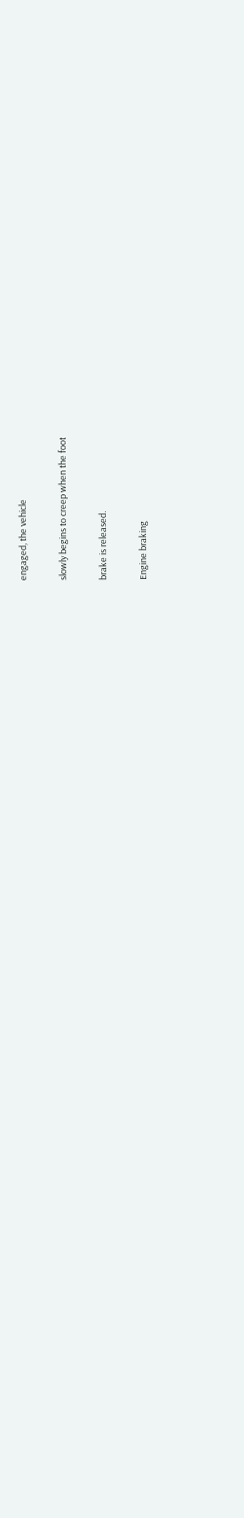engaged, the vehicle

slowly begins to creep when the foot

brake is released.

Engine braking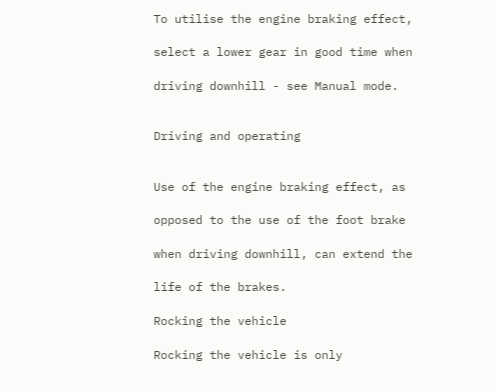To utilise the engine braking effect,

select a lower gear in good time when

driving downhill - see Manual mode.


Driving and operating


Use of the engine braking effect, as

opposed to the use of the foot brake

when driving downhill, can extend the

life of the brakes.

Rocking the vehicle

Rocking the vehicle is only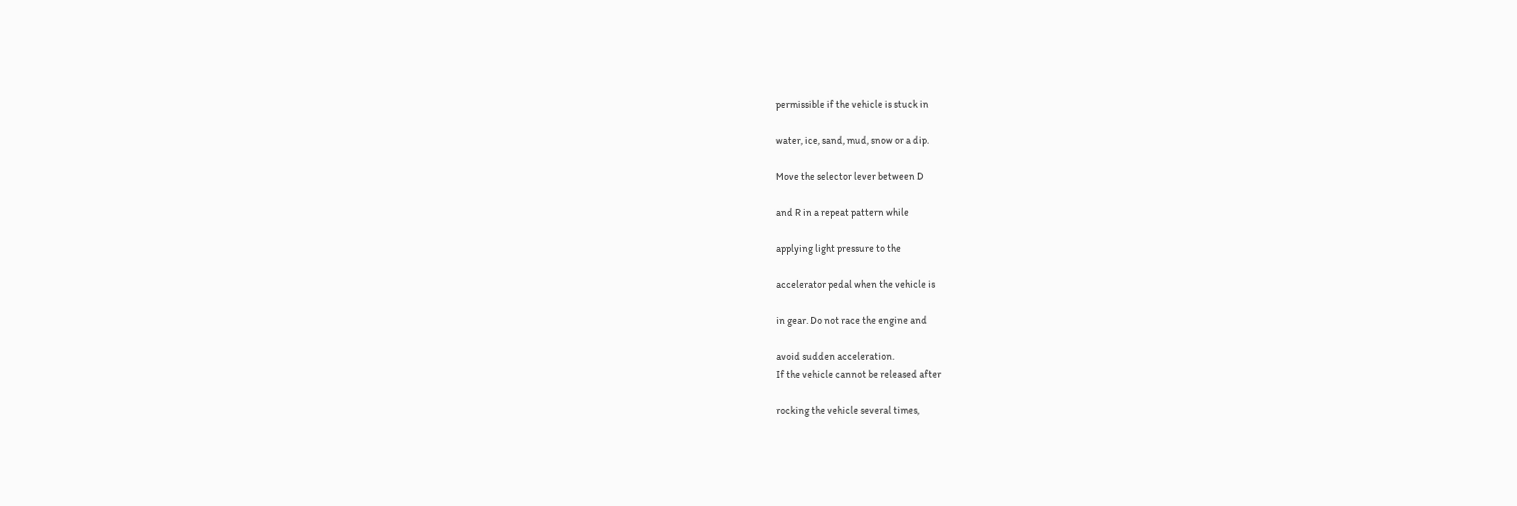permissible if the vehicle is stuck in

water, ice, sand, mud, snow or a dip.

Move the selector lever between D

and R in a repeat pattern while

applying light pressure to the

accelerator pedal when the vehicle is

in gear. Do not race the engine and

avoid sudden acceleration.
If the vehicle cannot be released after

rocking the vehicle several times,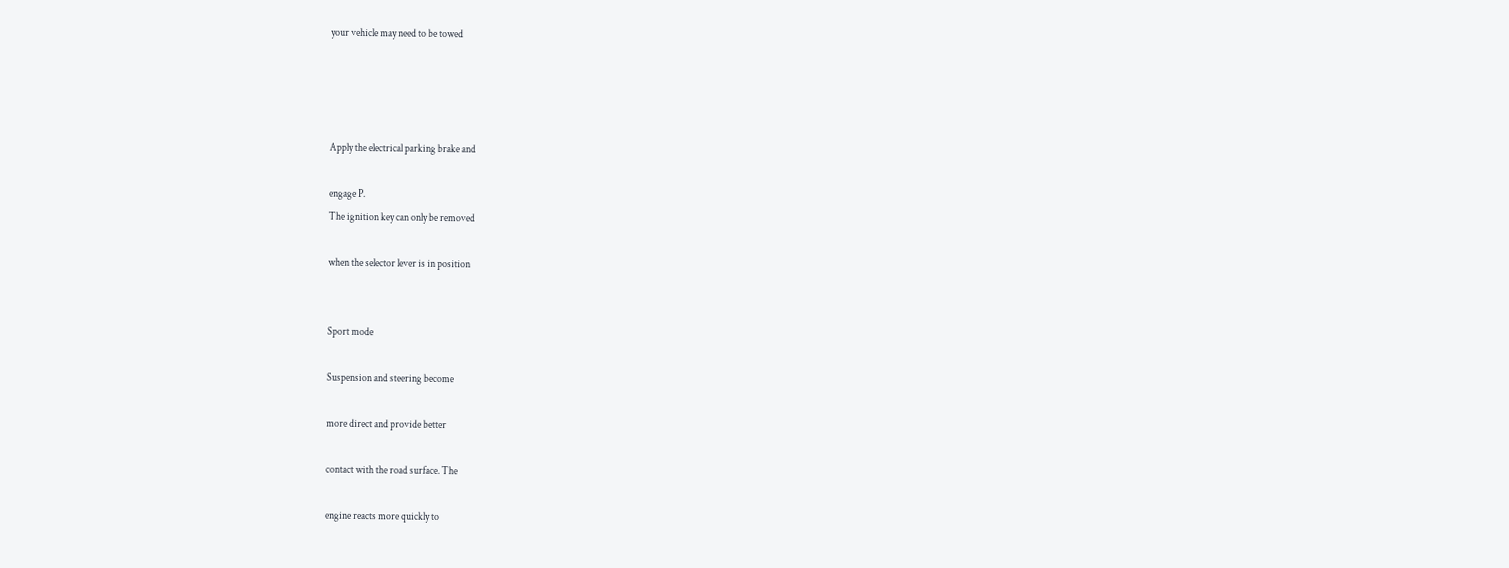your vehicle may need to be towed




Apply the electrical parking brake and

engage P.
The ignition key can only be removed

when the selector lever is in position


Sport mode

Suspension and steering become

more direct and provide better

contact with the road surface. The

engine reacts more quickly to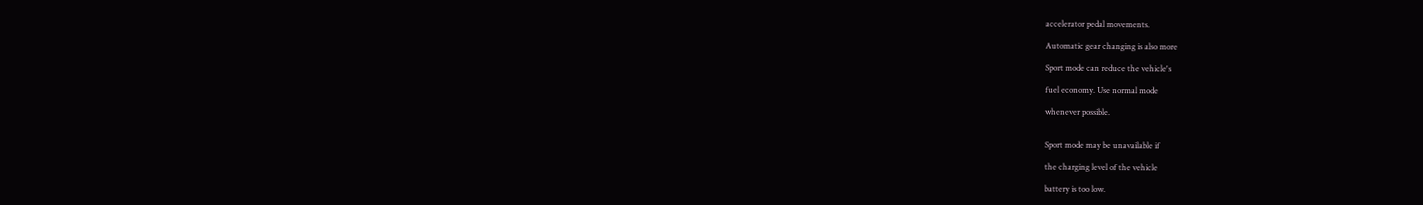accelerator pedal movements.

Automatic gear changing is also more

Sport mode can reduce the vehicle's

fuel economy. Use normal mode

whenever possible.


Sport mode may be unavailable if

the charging level of the vehicle

battery is too low.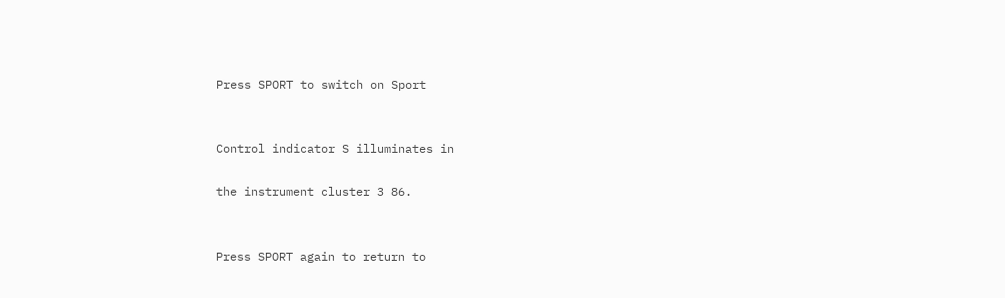Press SPORT to switch on Sport


Control indicator S illuminates in

the instrument cluster 3 86.


Press SPORT again to return to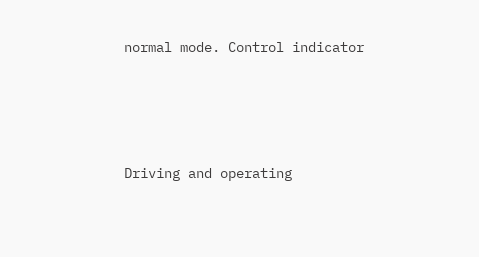normal mode. Control indicator





Driving and operating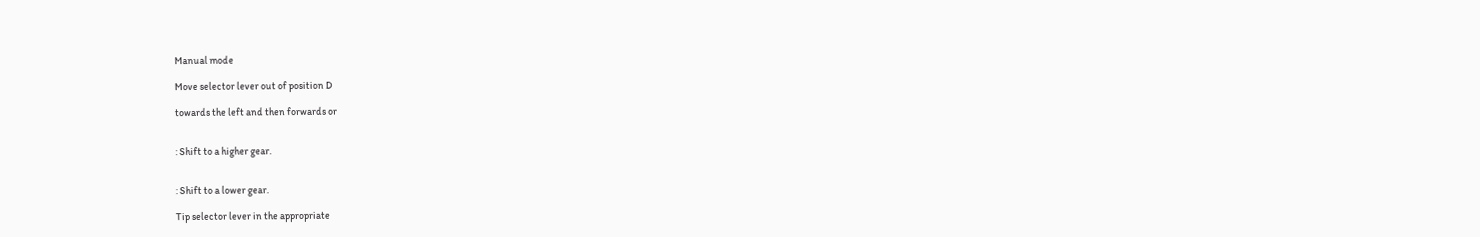Manual mode

Move selector lever out of position D

towards the left and then forwards or


: Shift to a higher gear.


: Shift to a lower gear.

Tip selector lever in the appropriate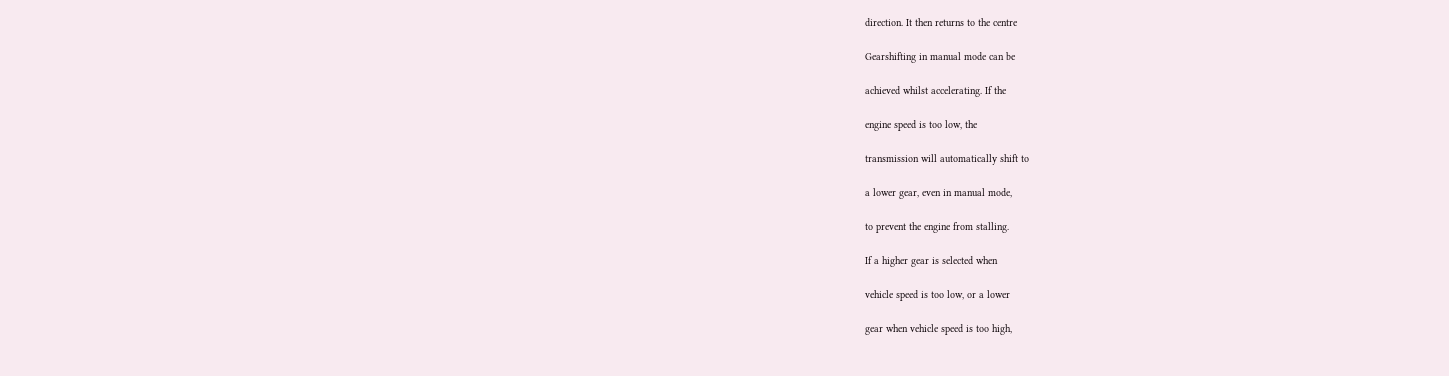direction. It then returns to the centre

Gearshifting in manual mode can be

achieved whilst accelerating. If the

engine speed is too low, the

transmission will automatically shift to

a lower gear, even in manual mode,

to prevent the engine from stalling.

If a higher gear is selected when

vehicle speed is too low, or a lower

gear when vehicle speed is too high,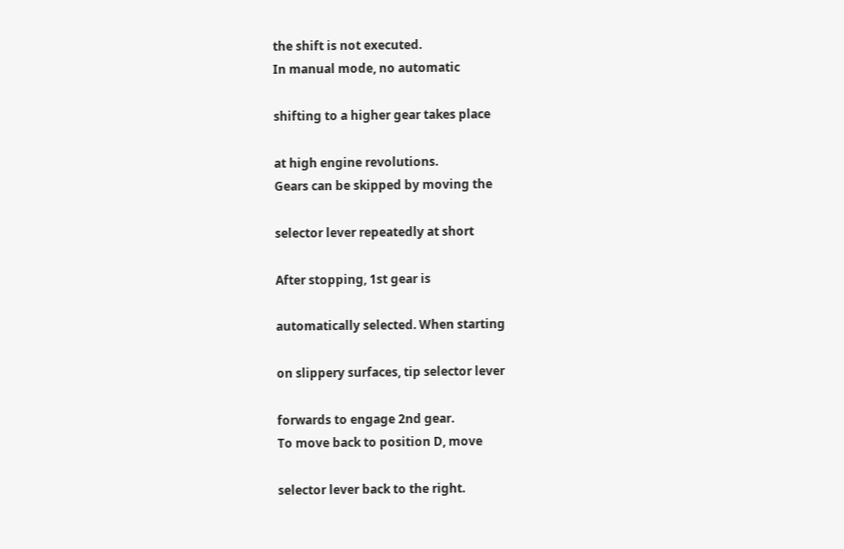the shift is not executed.
In manual mode, no automatic

shifting to a higher gear takes place

at high engine revolutions.
Gears can be skipped by moving the

selector lever repeatedly at short

After stopping, 1st gear is

automatically selected. When starting

on slippery surfaces, tip selector lever

forwards to engage 2nd gear.
To move back to position D, move

selector lever back to the right.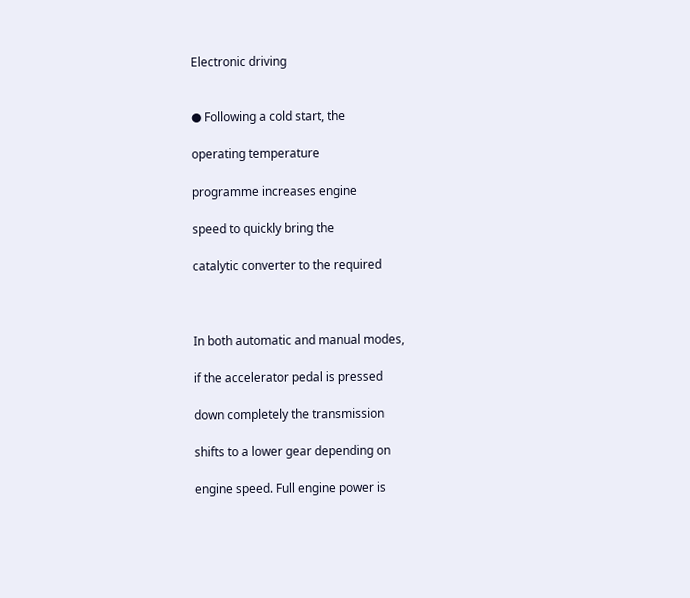Electronic driving


● Following a cold start, the

operating temperature

programme increases engine

speed to quickly bring the

catalytic converter to the required



In both automatic and manual modes,

if the accelerator pedal is pressed

down completely the transmission

shifts to a lower gear depending on

engine speed. Full engine power is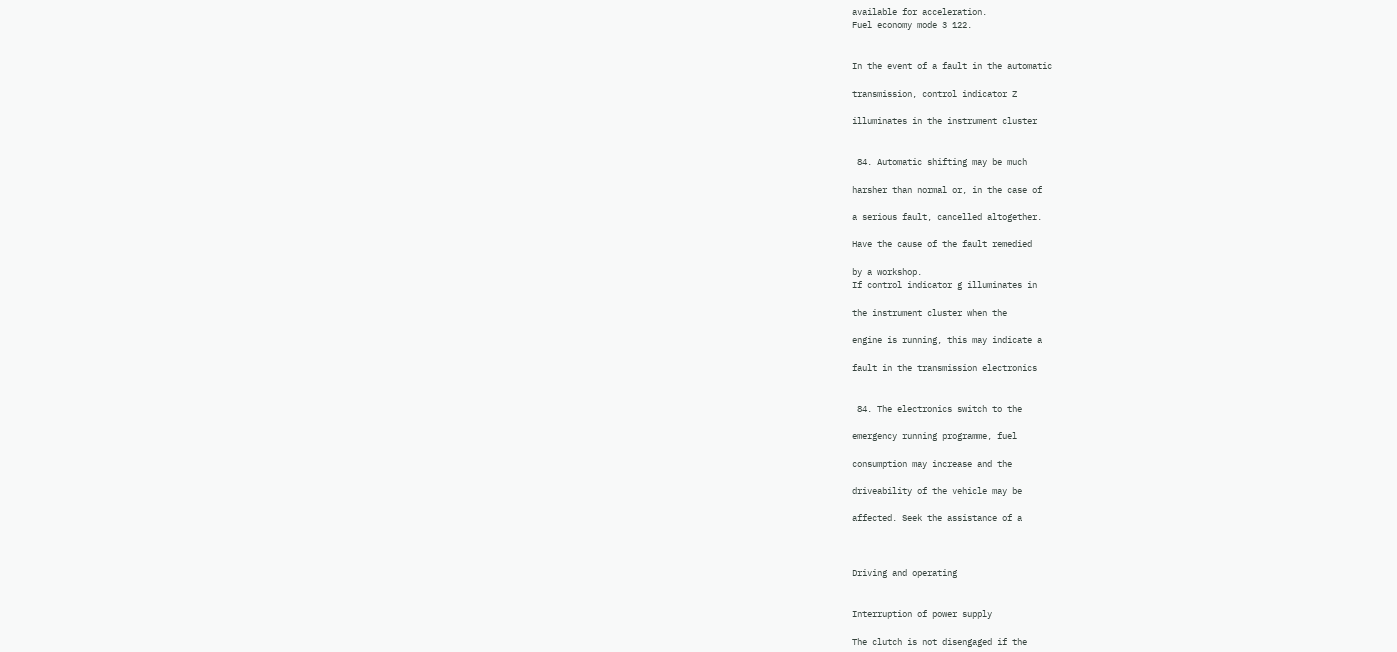available for acceleration.
Fuel economy mode 3 122.


In the event of a fault in the automatic

transmission, control indicator Z

illuminates in the instrument cluster


 84. Automatic shifting may be much

harsher than normal or, in the case of

a serious fault, cancelled altogether.

Have the cause of the fault remedied

by a workshop.
If control indicator g illuminates in

the instrument cluster when the

engine is running, this may indicate a

fault in the transmission electronics


 84. The electronics switch to the

emergency running programme, fuel

consumption may increase and the

driveability of the vehicle may be

affected. Seek the assistance of a



Driving and operating


Interruption of power supply

The clutch is not disengaged if the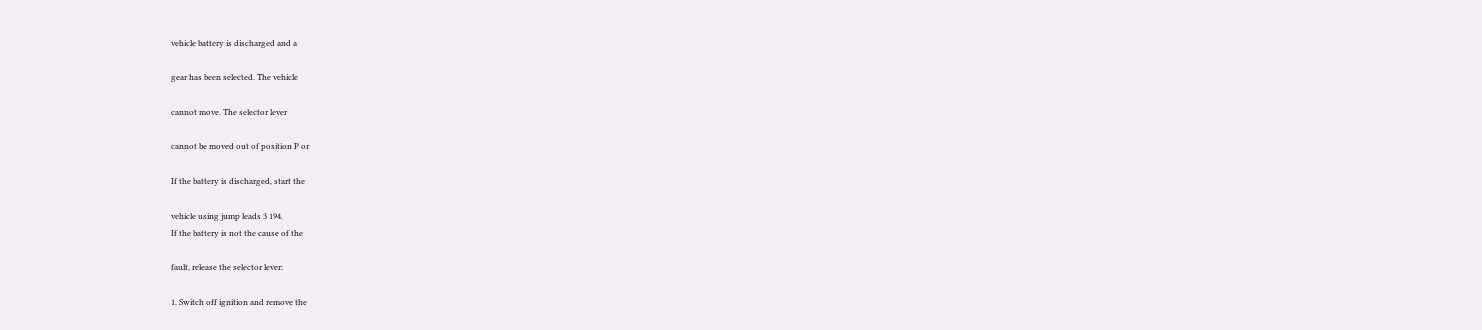vehicle battery is discharged and a

gear has been selected. The vehicle

cannot move. The selector lever

cannot be moved out of position P or

If the battery is discharged, start the

vehicle using jump leads 3 194.
If the battery is not the cause of the

fault, release the selector lever:

1. Switch off ignition and remove the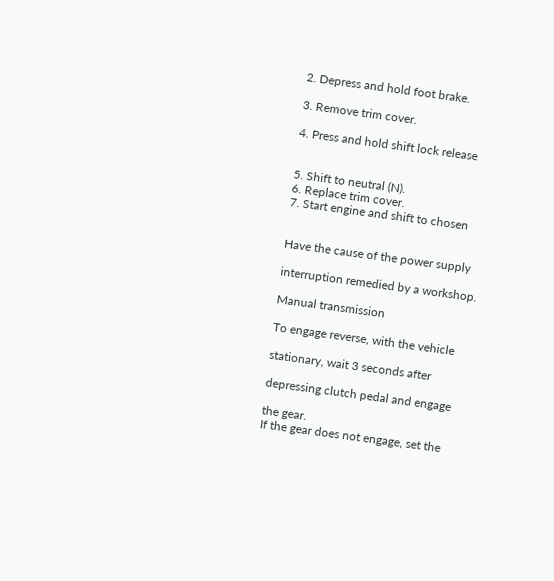2. Depress and hold foot brake.

3. Remove trim cover.

4. Press and hold shift lock release


5. Shift to neutral (N).
6. Replace trim cover.
7. Start engine and shift to chosen


Have the cause of the power supply

interruption remedied by a workshop.

Manual transmission

To engage reverse, with the vehicle

stationary, wait 3 seconds after

depressing clutch pedal and engage

the gear.
If the gear does not engage, set the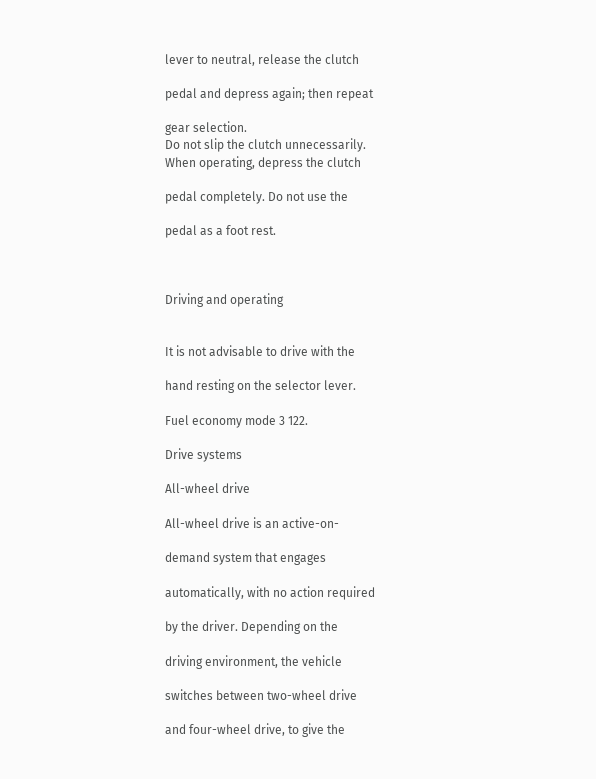lever to neutral, release the clutch

pedal and depress again; then repeat

gear selection.
Do not slip the clutch unnecessarily.
When operating, depress the clutch

pedal completely. Do not use the

pedal as a foot rest.



Driving and operating


It is not advisable to drive with the

hand resting on the selector lever.

Fuel economy mode 3 122.

Drive systems

All-wheel drive

All-wheel drive is an active-on-

demand system that engages

automatically, with no action required

by the driver. Depending on the

driving environment, the vehicle

switches between two-wheel drive

and four-wheel drive, to give the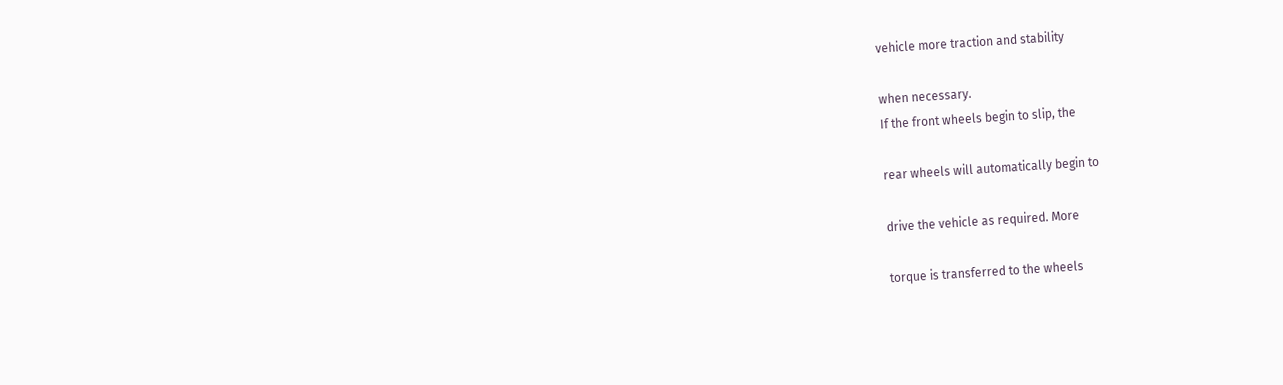vehicle more traction and stability

when necessary.
If the front wheels begin to slip, the

rear wheels will automatically begin to

drive the vehicle as required. More

torque is transferred to the wheels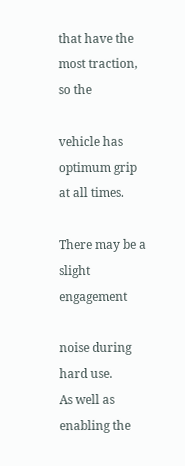that have the most traction, so the

vehicle has optimum grip at all times.

There may be a slight engagement

noise during hard use.
As well as enabling the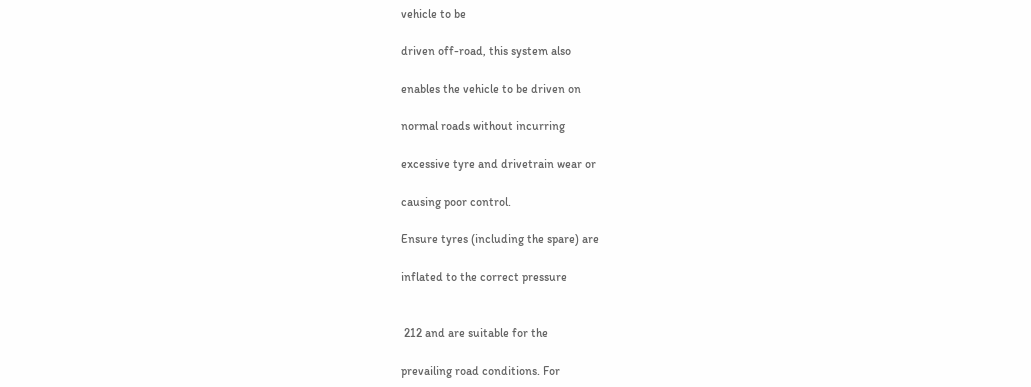vehicle to be

driven off-road, this system also

enables the vehicle to be driven on

normal roads without incurring

excessive tyre and drivetrain wear or

causing poor control.

Ensure tyres (including the spare) are

inflated to the correct pressure


 212 and are suitable for the

prevailing road conditions. For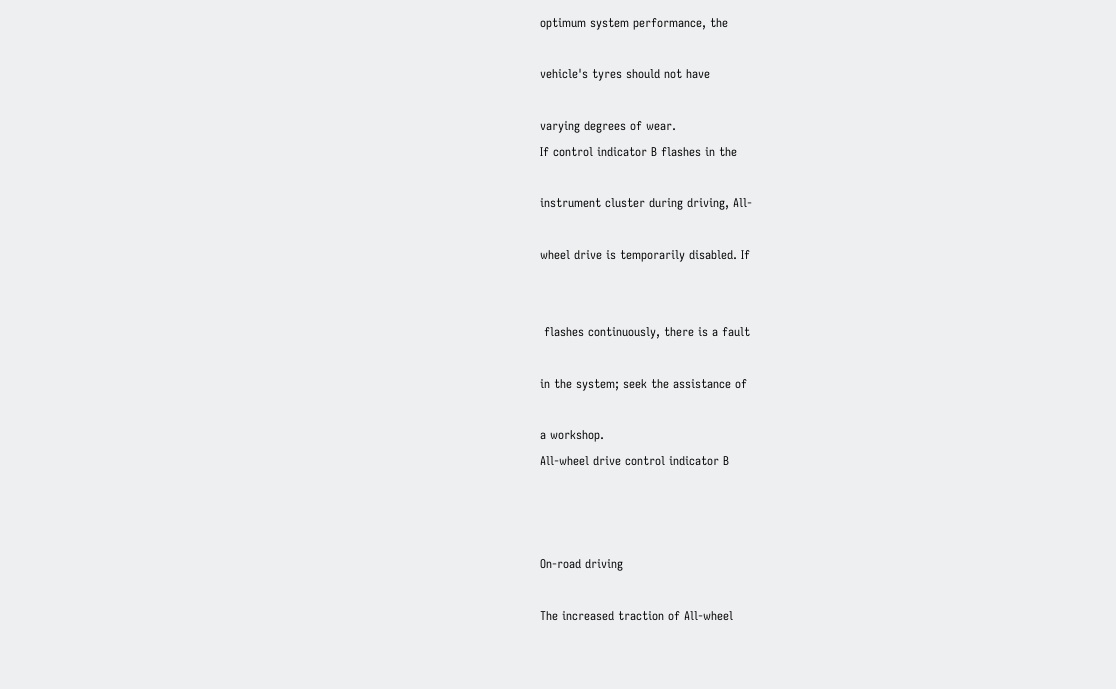optimum system performance, the

vehicle's tyres should not have

varying degrees of wear.
If control indicator B flashes in the

instrument cluster during driving, All-

wheel drive is temporarily disabled. If


 flashes continuously, there is a fault

in the system; seek the assistance of

a workshop.
All-wheel drive control indicator B



On-road driving

The increased traction of All-wheel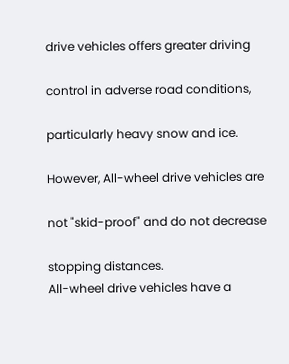drive vehicles offers greater driving

control in adverse road conditions,

particularly heavy snow and ice.

However, All-wheel drive vehicles are

not "skid-proof" and do not decrease

stopping distances.
All-wheel drive vehicles have a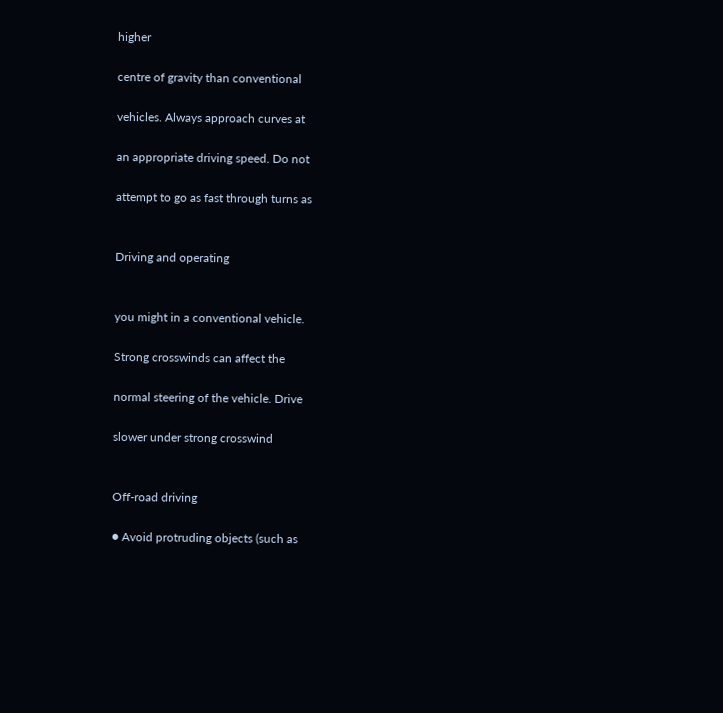higher

centre of gravity than conventional

vehicles. Always approach curves at

an appropriate driving speed. Do not

attempt to go as fast through turns as


Driving and operating


you might in a conventional vehicle.

Strong crosswinds can affect the

normal steering of the vehicle. Drive

slower under strong crosswind


Off-road driving

● Avoid protruding objects (such as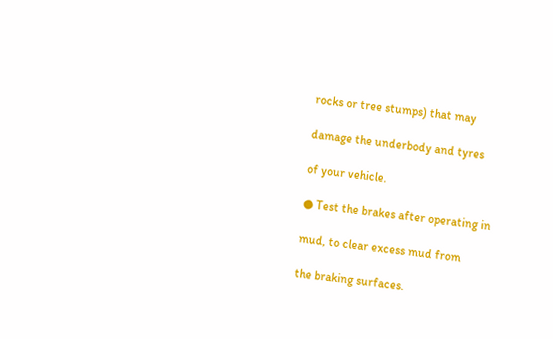rocks or tree stumps) that may

damage the underbody and tyres

of your vehicle.

● Test the brakes after operating in

mud, to clear excess mud from

the braking surfaces.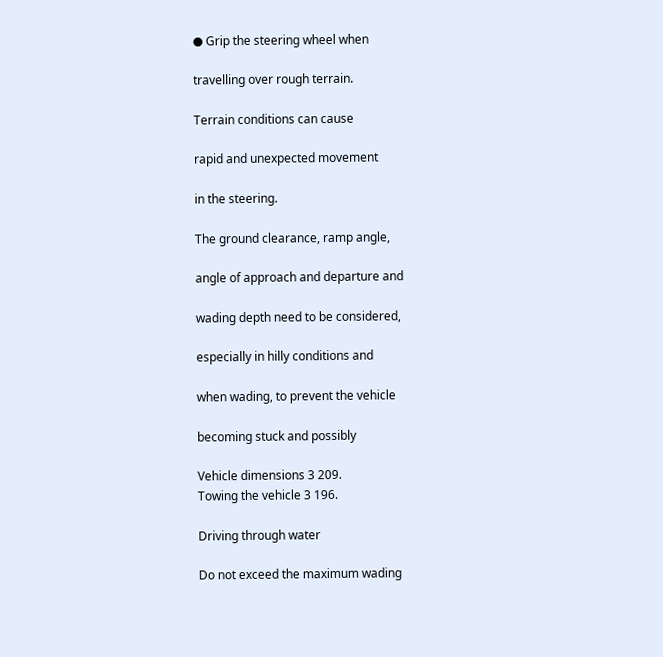● Grip the steering wheel when

travelling over rough terrain.

Terrain conditions can cause

rapid and unexpected movement

in the steering.

The ground clearance, ramp angle,

angle of approach and departure and

wading depth need to be considered,

especially in hilly conditions and

when wading, to prevent the vehicle

becoming stuck and possibly

Vehicle dimensions 3 209.
Towing the vehicle 3 196.

Driving through water

Do not exceed the maximum wading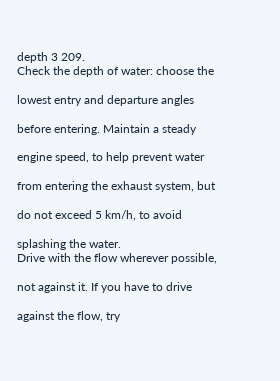depth 3 209.
Check the depth of water: choose the

lowest entry and departure angles

before entering. Maintain a steady

engine speed, to help prevent water

from entering the exhaust system, but

do not exceed 5 km/h, to avoid

splashing the water.
Drive with the flow wherever possible,

not against it. If you have to drive

against the flow, try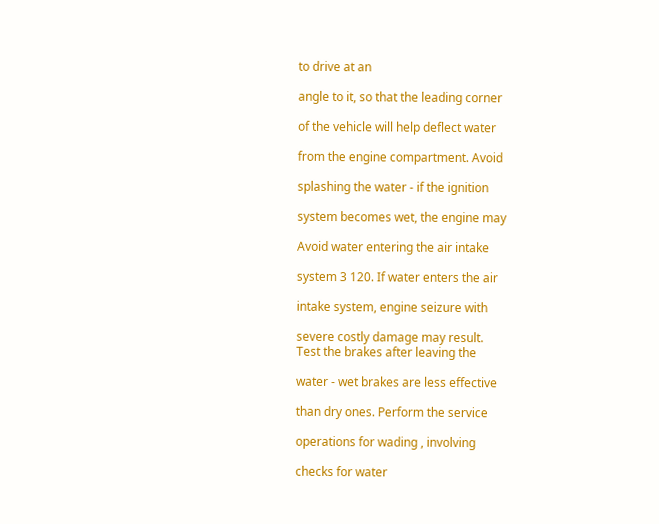to drive at an

angle to it, so that the leading corner

of the vehicle will help deflect water

from the engine compartment. Avoid

splashing the water - if the ignition

system becomes wet, the engine may

Avoid water entering the air intake

system 3 120. If water enters the air

intake system, engine seizure with

severe costly damage may result.
Test the brakes after leaving the

water - wet brakes are less effective

than dry ones. Perform the service

operations for wading , involving

checks for water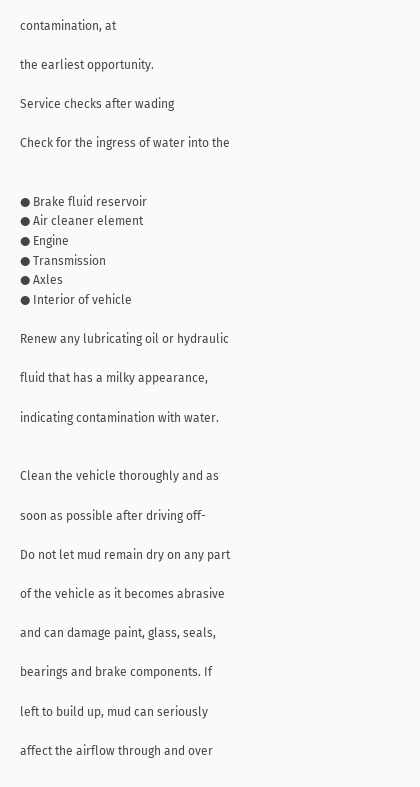contamination, at

the earliest opportunity.

Service checks after wading

Check for the ingress of water into the


● Brake fluid reservoir
● Air cleaner element
● Engine
● Transmission
● Axles
● Interior of vehicle

Renew any lubricating oil or hydraulic

fluid that has a milky appearance,

indicating contamination with water.


Clean the vehicle thoroughly and as

soon as possible after driving off-

Do not let mud remain dry on any part

of the vehicle as it becomes abrasive

and can damage paint, glass, seals,

bearings and brake components. If

left to build up, mud can seriously

affect the airflow through and over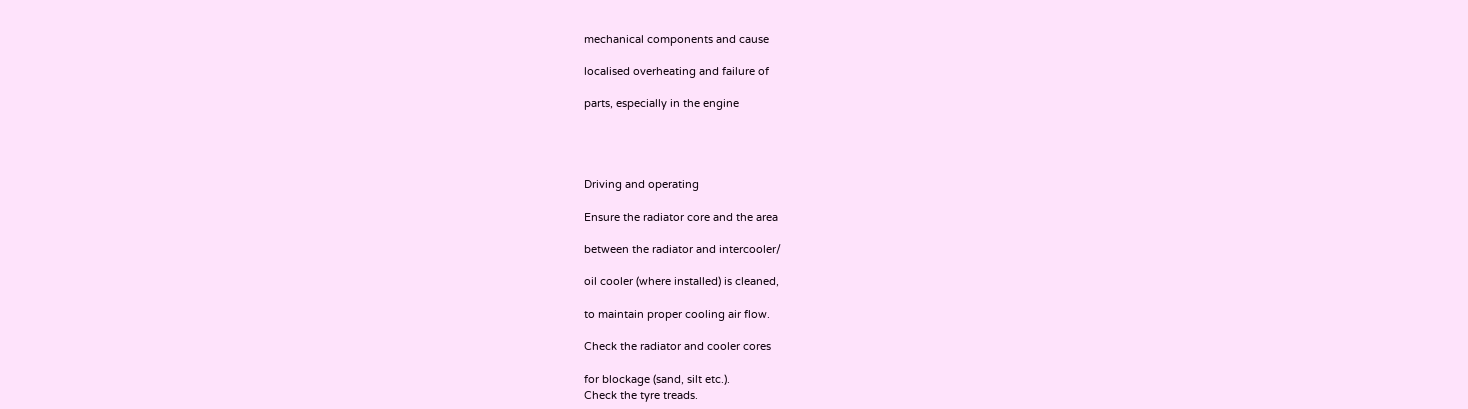mechanical components and cause

localised overheating and failure of

parts, especially in the engine




Driving and operating

Ensure the radiator core and the area

between the radiator and intercooler/

oil cooler (where installed) is cleaned,

to maintain proper cooling air flow.

Check the radiator and cooler cores

for blockage (sand, silt etc.).
Check the tyre treads.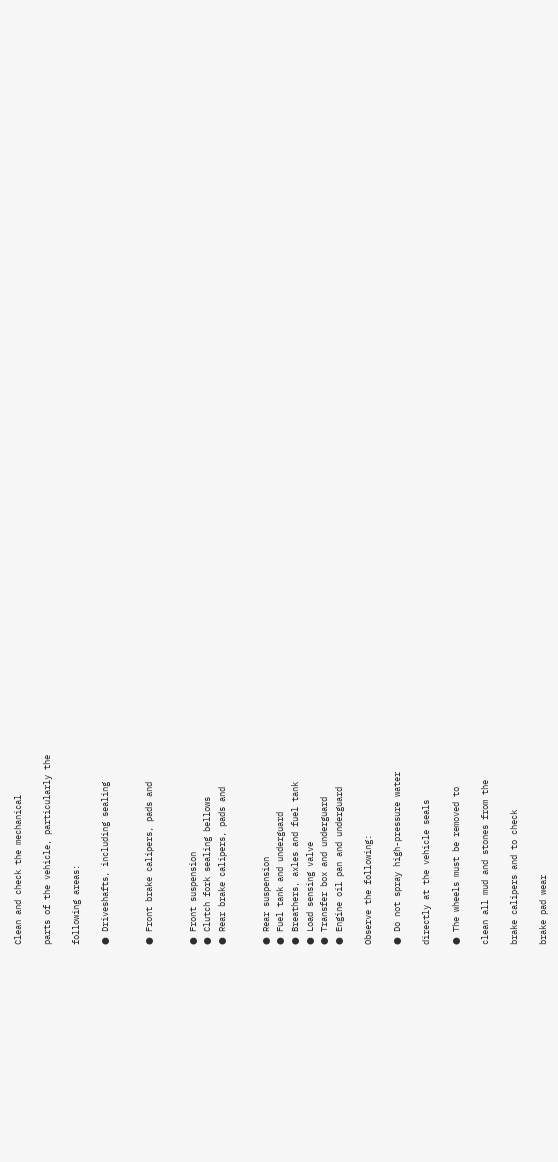Clean and check the mechanical

parts of the vehicle, particularly the

following areas:

● Driveshafts, including sealing


● Front brake calipers, pads and


● Front suspension
● Clutch fork sealing bellows
● Rear brake calipers, pads and


● Rear suspension
● Fuel tank and underguard
● Breathers, axles and fuel tank
● Load sensing valve
● Transfer box and underguard
● Engine oil pan and underguard

Observe the following:

● Do not spray high-pressure water

directly at the vehicle seals

● The wheels must be removed to

clean all mud and stones from the

brake calipers and to check

brake pad wear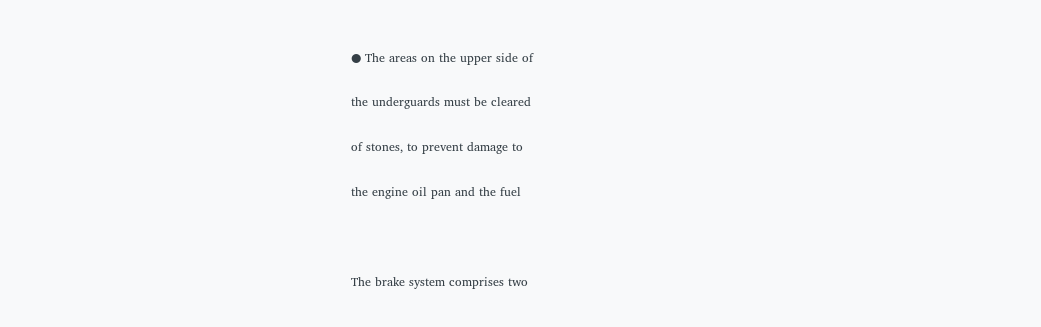● The areas on the upper side of

the underguards must be cleared

of stones, to prevent damage to

the engine oil pan and the fuel



The brake system comprises two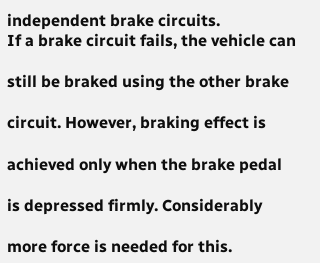independent brake circuits.
If a brake circuit fails, the vehicle can

still be braked using the other brake

circuit. However, braking effect is

achieved only when the brake pedal

is depressed firmly. Considerably

more force is needed for this.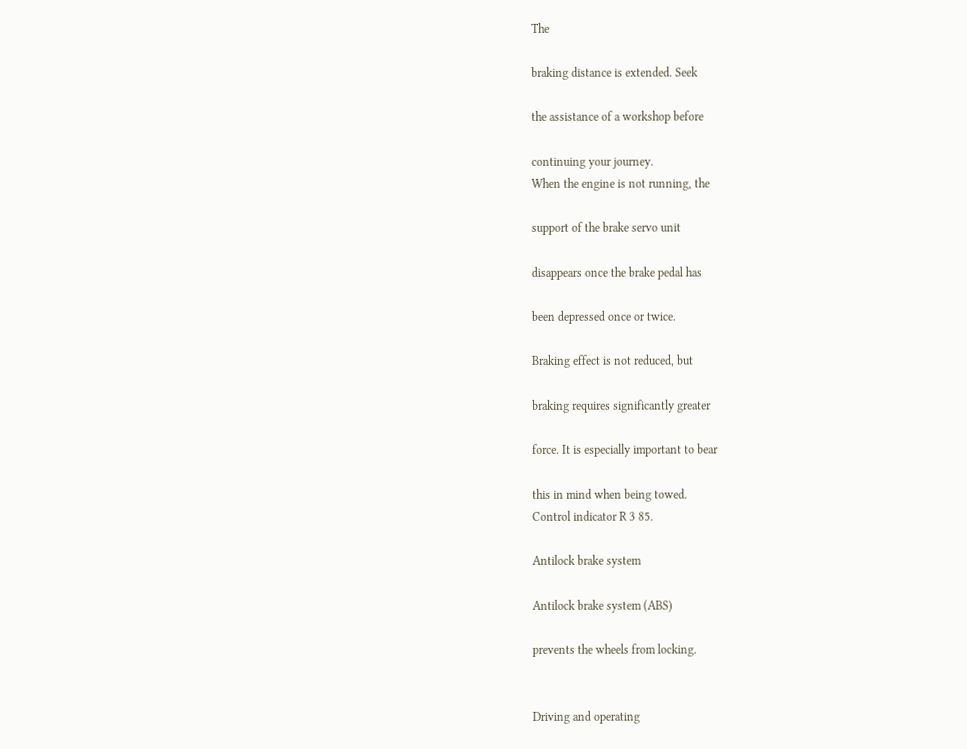The

braking distance is extended. Seek

the assistance of a workshop before

continuing your journey.
When the engine is not running, the

support of the brake servo unit

disappears once the brake pedal has

been depressed once or twice.

Braking effect is not reduced, but

braking requires significantly greater

force. It is especially important to bear

this in mind when being towed.
Control indicator R 3 85.

Antilock brake system

Antilock brake system (ABS)

prevents the wheels from locking.


Driving and operating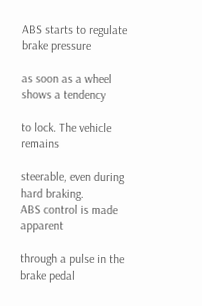ABS starts to regulate brake pressure

as soon as a wheel shows a tendency

to lock. The vehicle remains

steerable, even during hard braking.
ABS control is made apparent

through a pulse in the brake pedal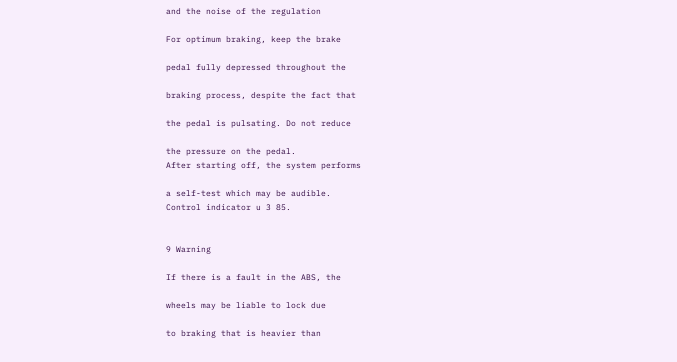and the noise of the regulation

For optimum braking, keep the brake

pedal fully depressed throughout the

braking process, despite the fact that

the pedal is pulsating. Do not reduce

the pressure on the pedal.
After starting off, the system performs

a self-test which may be audible.
Control indicator u 3 85.


9 Warning

If there is a fault in the ABS, the

wheels may be liable to lock due

to braking that is heavier than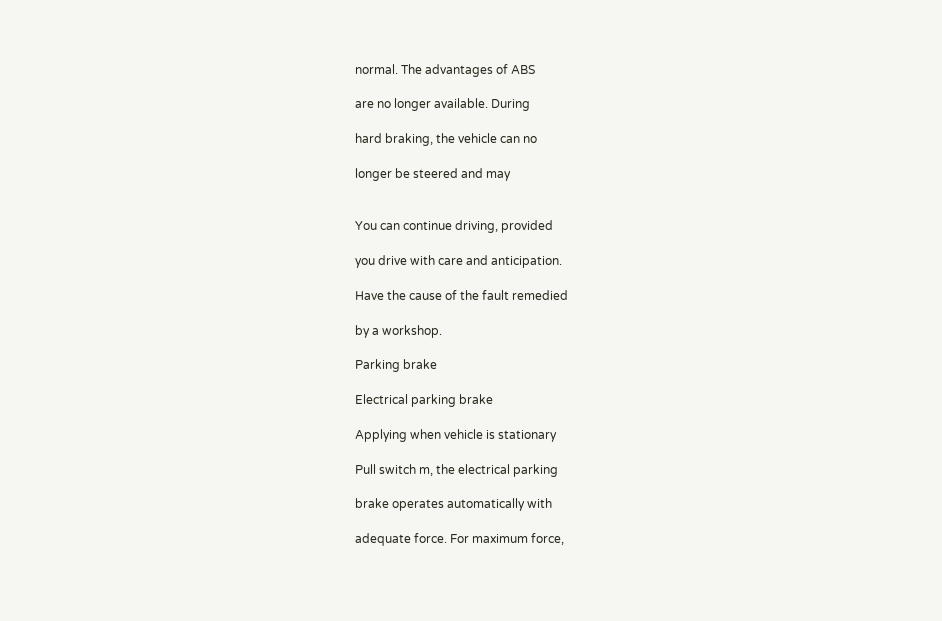normal. The advantages of ABS

are no longer available. During

hard braking, the vehicle can no

longer be steered and may


You can continue driving, provided

you drive with care and anticipation.

Have the cause of the fault remedied

by a workshop.

Parking brake

Electrical parking brake

Applying when vehicle is stationary

Pull switch m, the electrical parking

brake operates automatically with

adequate force. For maximum force,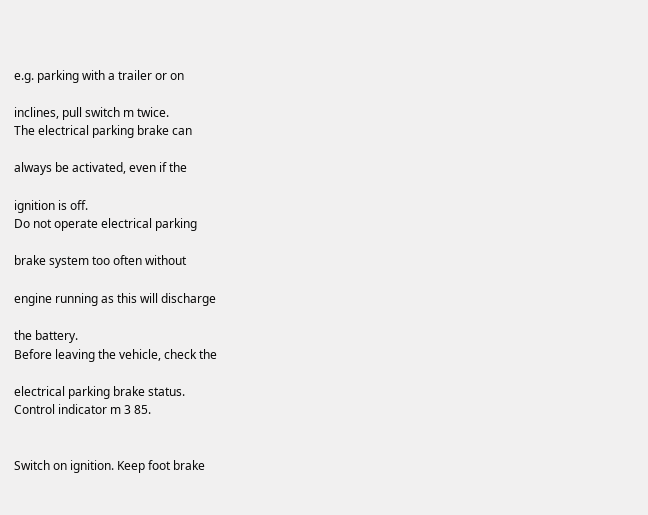e.g. parking with a trailer or on

inclines, pull switch m twice.
The electrical parking brake can

always be activated, even if the

ignition is off.
Do not operate electrical parking

brake system too often without

engine running as this will discharge

the battery.
Before leaving the vehicle, check the

electrical parking brake status.
Control indicator m 3 85.


Switch on ignition. Keep foot brake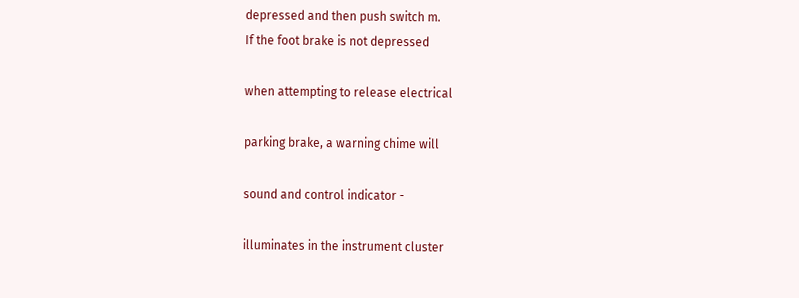depressed and then push switch m.
If the foot brake is not depressed

when attempting to release electrical

parking brake, a warning chime will

sound and control indicator -

illuminates in the instrument cluster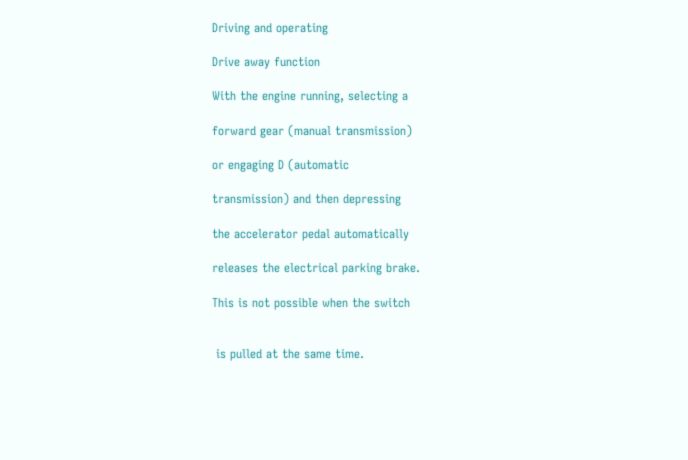Driving and operating

Drive away function

With the engine running, selecting a

forward gear (manual transmission)

or engaging D (automatic

transmission) and then depressing

the accelerator pedal automatically

releases the electrical parking brake.

This is not possible when the switch


 is pulled at the same time.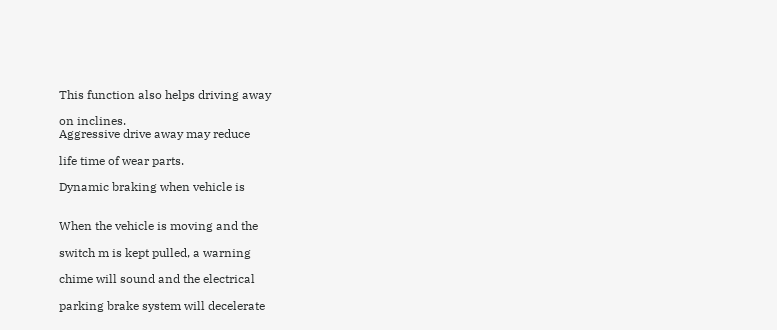This function also helps driving away

on inclines.
Aggressive drive away may reduce

life time of wear parts.

Dynamic braking when vehicle is


When the vehicle is moving and the

switch m is kept pulled, a warning

chime will sound and the electrical

parking brake system will decelerate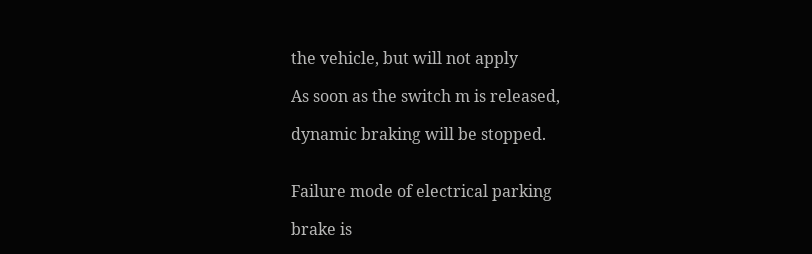the vehicle, but will not apply

As soon as the switch m is released,

dynamic braking will be stopped.


Failure mode of electrical parking

brake is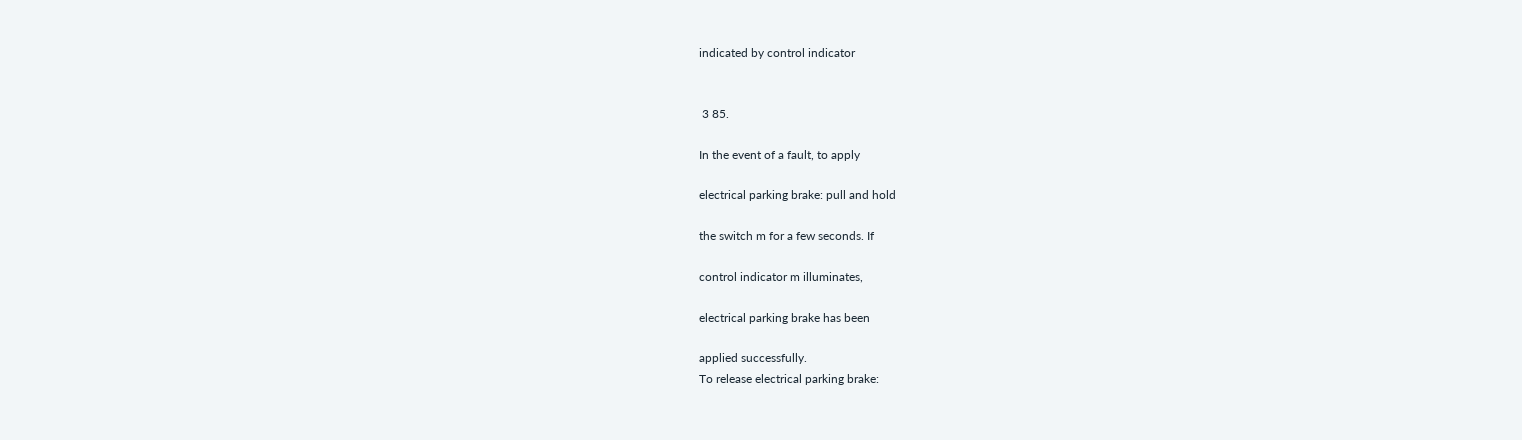indicated by control indicator


 3 85.

In the event of a fault, to apply

electrical parking brake: pull and hold

the switch m for a few seconds. If

control indicator m illuminates,

electrical parking brake has been

applied successfully.
To release electrical parking brake: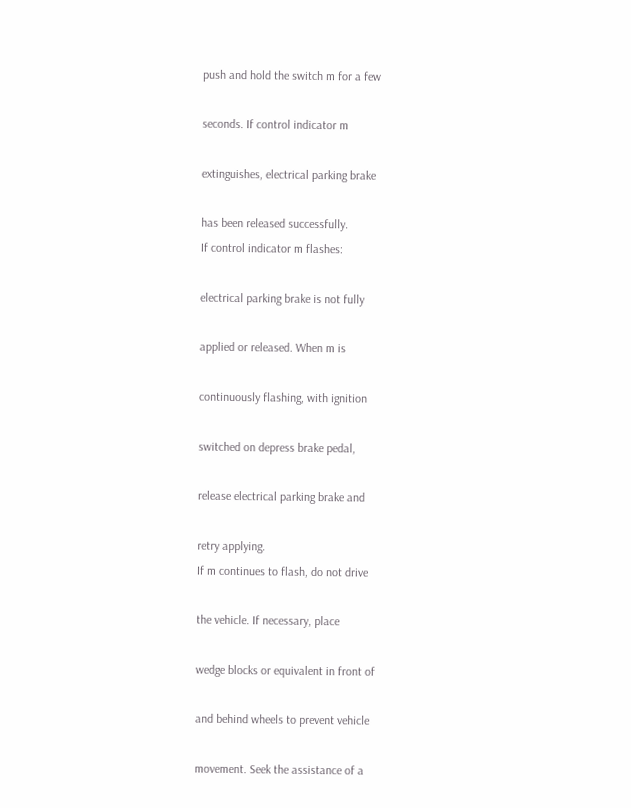push and hold the switch m for a few

seconds. If control indicator m

extinguishes, electrical parking brake

has been released successfully.
If control indicator m flashes:

electrical parking brake is not fully

applied or released. When m is

continuously flashing, with ignition

switched on depress brake pedal,

release electrical parking brake and

retry applying.
If m continues to flash, do not drive

the vehicle. If necessary, place

wedge blocks or equivalent in front of

and behind wheels to prevent vehicle

movement. Seek the assistance of a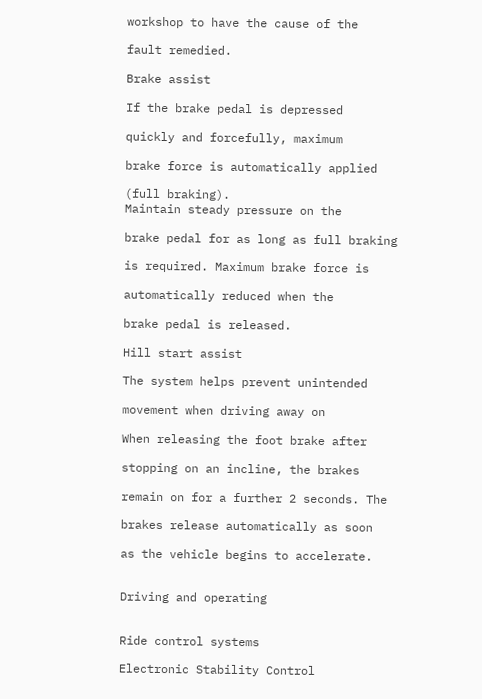workshop to have the cause of the

fault remedied.

Brake assist

If the brake pedal is depressed

quickly and forcefully, maximum

brake force is automatically applied

(full braking).
Maintain steady pressure on the

brake pedal for as long as full braking

is required. Maximum brake force is

automatically reduced when the

brake pedal is released.

Hill start assist

The system helps prevent unintended

movement when driving away on

When releasing the foot brake after

stopping on an incline, the brakes

remain on for a further 2 seconds. The

brakes release automatically as soon

as the vehicle begins to accelerate.


Driving and operating


Ride control systems

Electronic Stability Control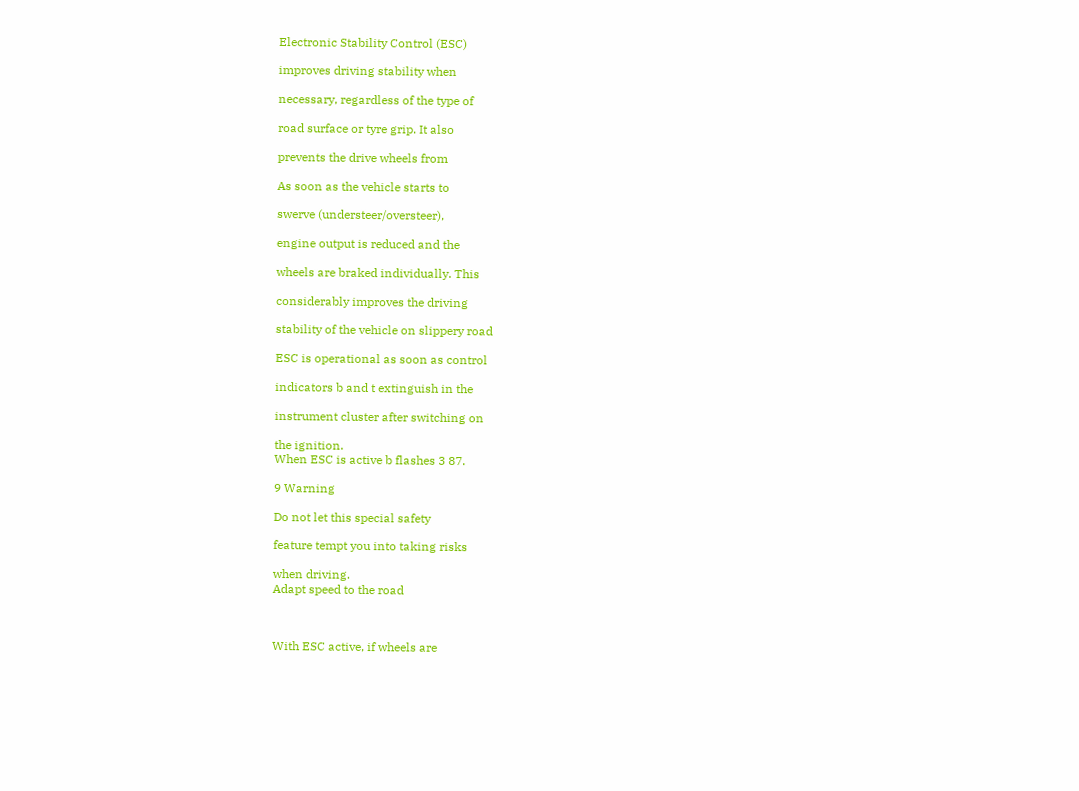Electronic Stability Control (ESC)

improves driving stability when

necessary, regardless of the type of

road surface or tyre grip. It also

prevents the drive wheels from

As soon as the vehicle starts to

swerve (understeer/oversteer),

engine output is reduced and the

wheels are braked individually. This

considerably improves the driving

stability of the vehicle on slippery road

ESC is operational as soon as control

indicators b and t extinguish in the

instrument cluster after switching on

the ignition.
When ESC is active b flashes 3 87.

9 Warning

Do not let this special safety

feature tempt you into taking risks

when driving.
Adapt speed to the road



With ESC active, if wheels are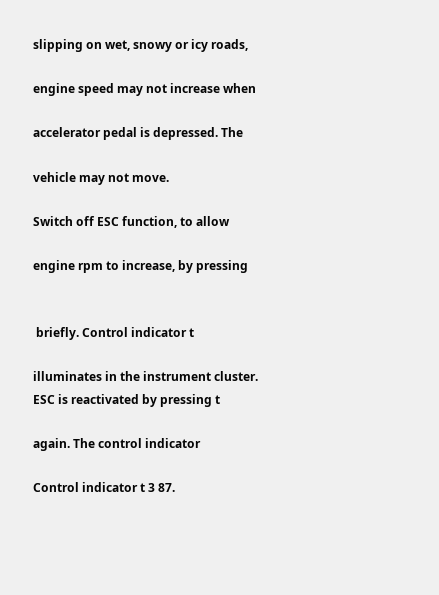slipping on wet, snowy or icy roads,

engine speed may not increase when

accelerator pedal is depressed. The

vehicle may not move.

Switch off ESC function, to allow

engine rpm to increase, by pressing


 briefly. Control indicator t

illuminates in the instrument cluster.
ESC is reactivated by pressing t

again. The control indicator

Control indicator t 3 87.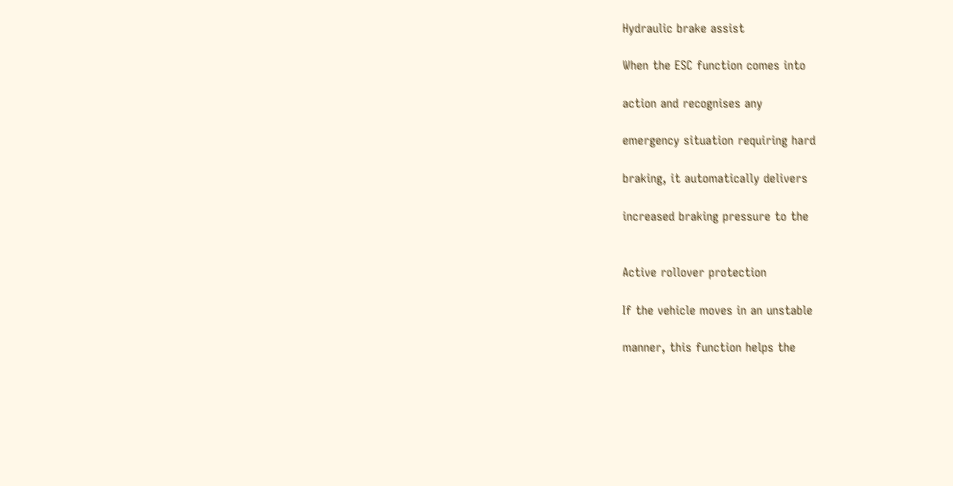Hydraulic brake assist

When the ESC function comes into

action and recognises any

emergency situation requiring hard

braking, it automatically delivers

increased braking pressure to the


Active rollover protection

If the vehicle moves in an unstable

manner, this function helps the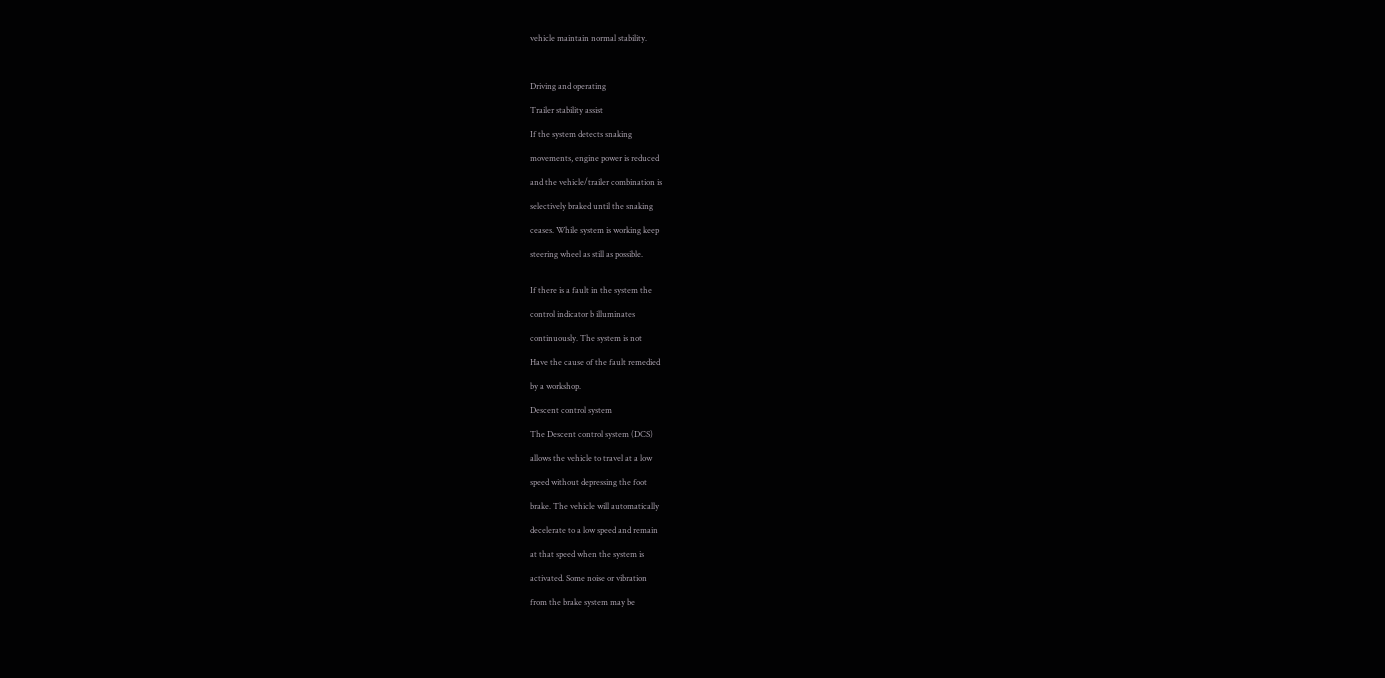vehicle maintain normal stability.



Driving and operating

Trailer stability assist

If the system detects snaking

movements, engine power is reduced

and the vehicle/trailer combination is

selectively braked until the snaking

ceases. While system is working keep

steering wheel as still as possible.


If there is a fault in the system the

control indicator b illuminates

continuously. The system is not

Have the cause of the fault remedied

by a workshop.

Descent control system

The Descent control system (DCS)

allows the vehicle to travel at a low

speed without depressing the foot

brake. The vehicle will automatically

decelerate to a low speed and remain

at that speed when the system is

activated. Some noise or vibration

from the brake system may be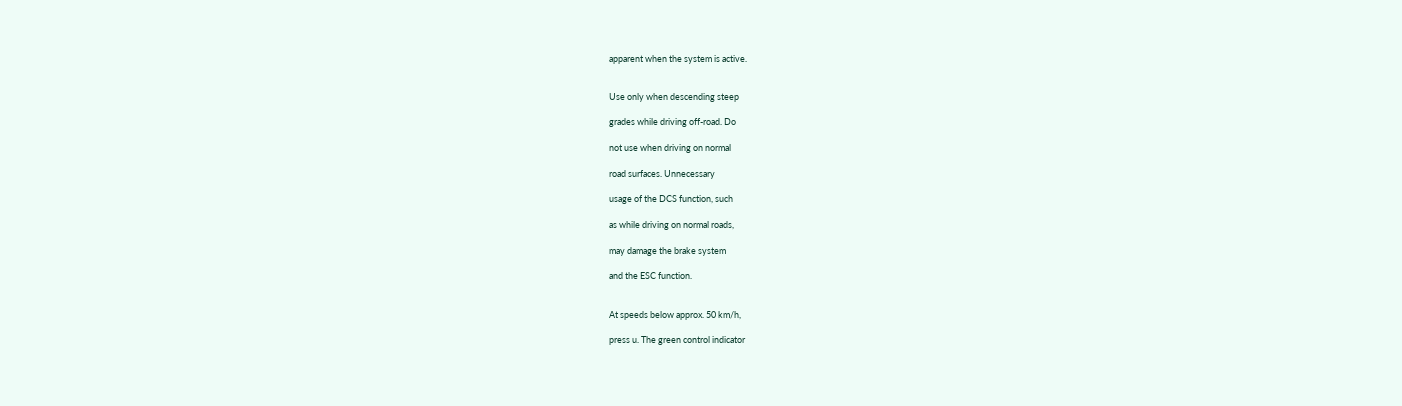apparent when the system is active.


Use only when descending steep

grades while driving off-road. Do

not use when driving on normal

road surfaces. Unnecessary

usage of the DCS function, such

as while driving on normal roads,

may damage the brake system

and the ESC function.


At speeds below approx. 50 km/h,

press u. The green control indicator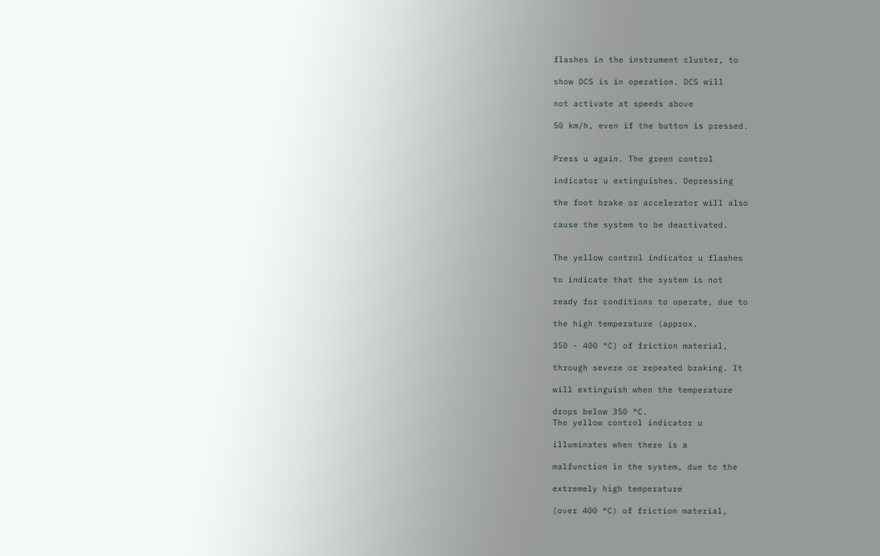flashes in the instrument cluster, to

show DCS is in operation. DCS will

not activate at speeds above

50 km/h, even if the button is pressed.


Press u again. The green control

indicator u extinguishes. Depressing

the foot brake or accelerator will also

cause the system to be deactivated.


The yellow control indicator u flashes

to indicate that the system is not

ready for conditions to operate, due to

the high temperature (approx.

350 - 400 °C) of friction material,

through severe or repeated braking. It

will extinguish when the temperature

drops below 350 °C.
The yellow control indicator u

illuminates when there is a

malfunction in the system, due to the

extremely high temperature

(over 400 °C) of friction material,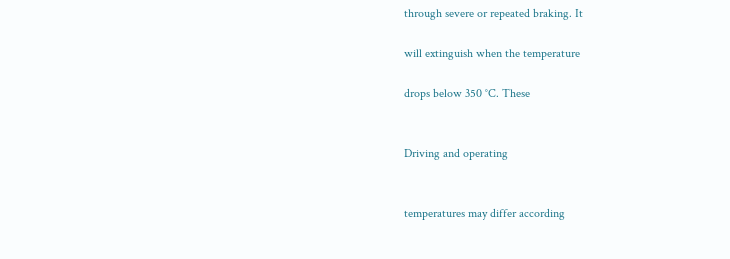through severe or repeated braking. It

will extinguish when the temperature

drops below 350 °C. These


Driving and operating


temperatures may differ according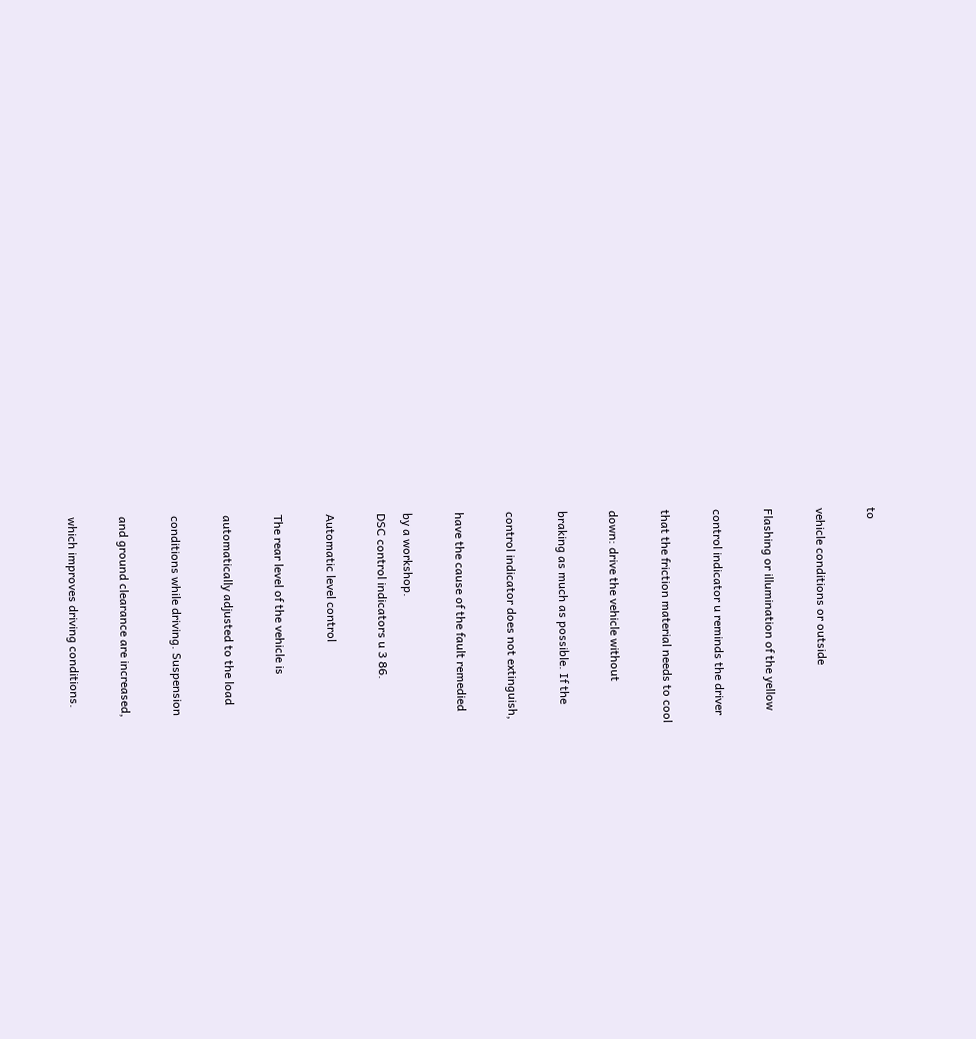to

vehicle conditions or outside

Flashing or illumination of the yellow

control indicator u reminds the driver

that the friction material needs to cool

down: drive the vehicle without

braking as much as possible. If the

control indicator does not extinguish,

have the cause of the fault remedied

by a workshop.
DSC control indicators u 3 86.

Automatic level control

The rear level of the vehicle is

automatically adjusted to the load

conditions while driving. Suspension

and ground clearance are increased,

which improves driving conditions.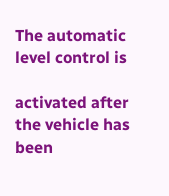The automatic level control is

activated after the vehicle has been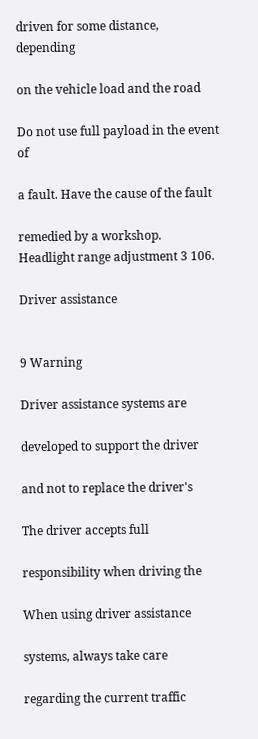driven for some distance, depending

on the vehicle load and the road

Do not use full payload in the event of

a fault. Have the cause of the fault

remedied by a workshop.
Headlight range adjustment 3 106.

Driver assistance


9 Warning

Driver assistance systems are

developed to support the driver

and not to replace the driver's

The driver accepts full

responsibility when driving the

When using driver assistance

systems, always take care

regarding the current traffic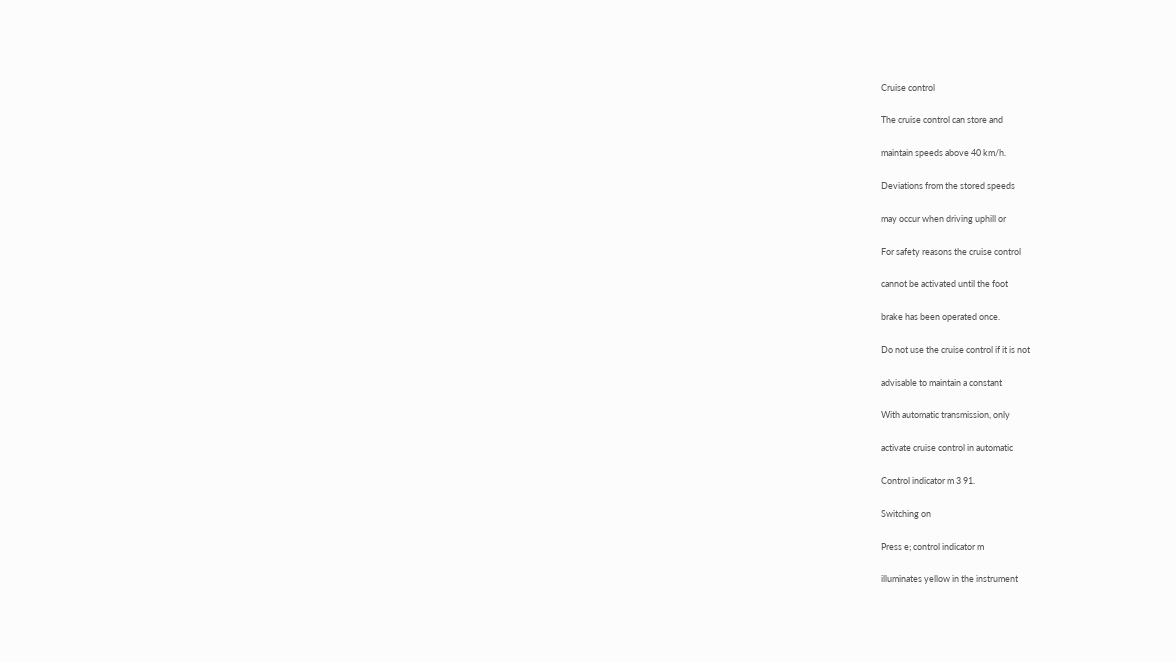Cruise control

The cruise control can store and

maintain speeds above 40 km/h.

Deviations from the stored speeds

may occur when driving uphill or

For safety reasons the cruise control

cannot be activated until the foot

brake has been operated once.

Do not use the cruise control if it is not

advisable to maintain a constant

With automatic transmission, only

activate cruise control in automatic

Control indicator m 3 91.

Switching on

Press e; control indicator m

illuminates yellow in the instrument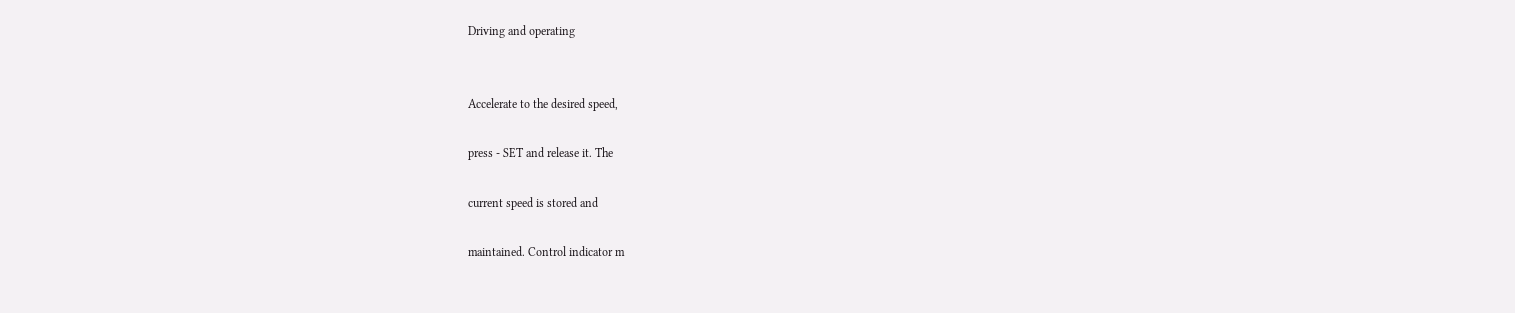Driving and operating


Accelerate to the desired speed,

press - SET and release it. The

current speed is stored and

maintained. Control indicator m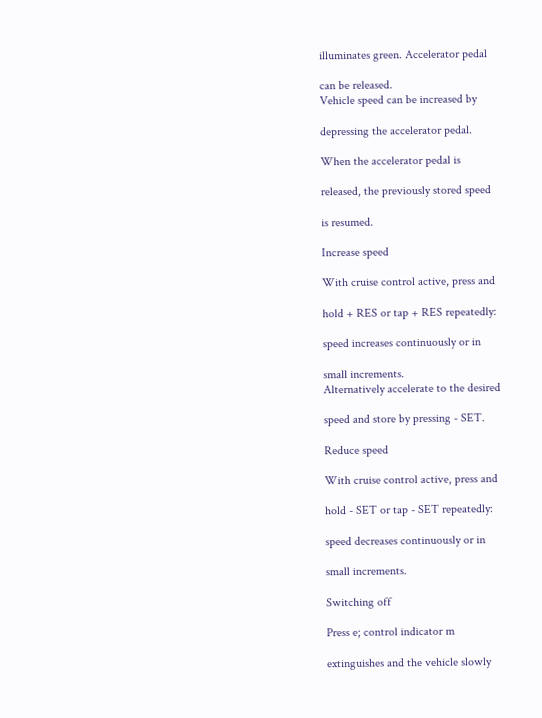illuminates green. Accelerator pedal

can be released.
Vehicle speed can be increased by

depressing the accelerator pedal.

When the accelerator pedal is

released, the previously stored speed

is resumed.

Increase speed

With cruise control active, press and

hold + RES or tap + RES repeatedly:

speed increases continuously or in

small increments.
Alternatively accelerate to the desired

speed and store by pressing - SET.

Reduce speed

With cruise control active, press and

hold - SET or tap - SET repeatedly:

speed decreases continuously or in

small increments.

Switching off

Press e; control indicator m

extinguishes and the vehicle slowly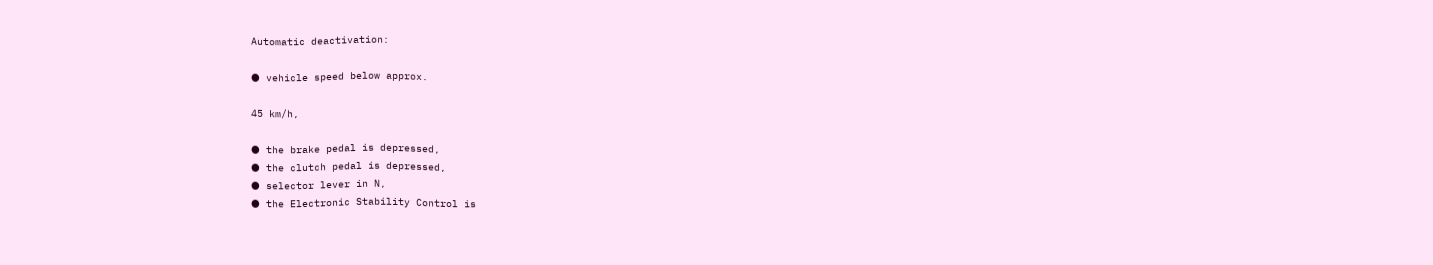Automatic deactivation:

● vehicle speed below approx.

45 km/h,

● the brake pedal is depressed,
● the clutch pedal is depressed,
● selector lever in N,
● the Electronic Stability Control is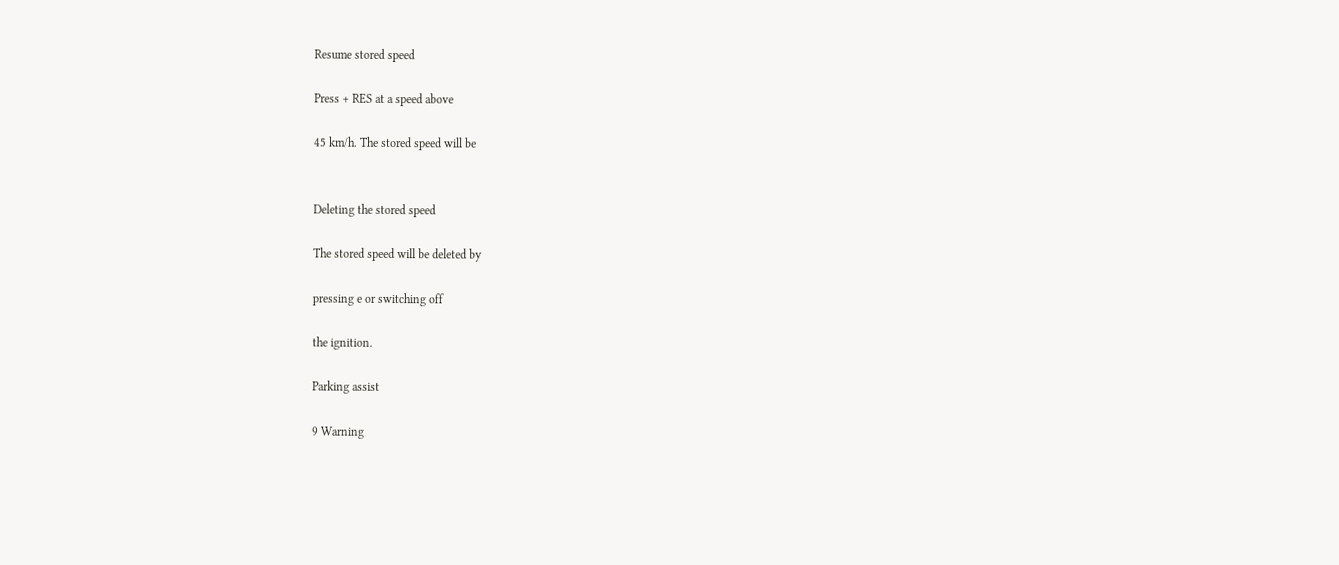Resume stored speed

Press + RES at a speed above

45 km/h. The stored speed will be


Deleting the stored speed

The stored speed will be deleted by

pressing e or switching off

the ignition.

Parking assist

9 Warning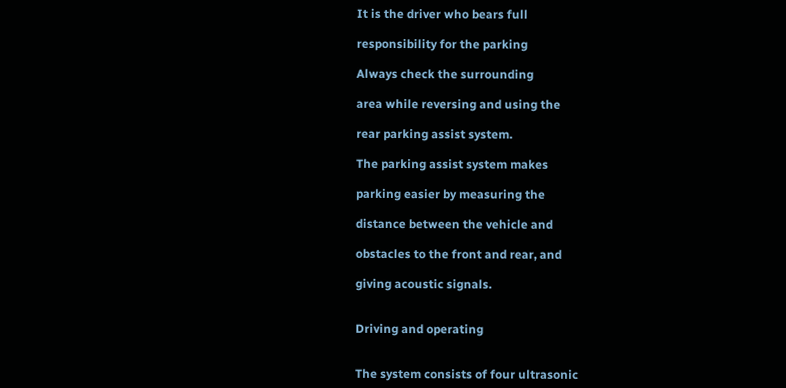It is the driver who bears full

responsibility for the parking

Always check the surrounding

area while reversing and using the

rear parking assist system.

The parking assist system makes

parking easier by measuring the

distance between the vehicle and

obstacles to the front and rear, and

giving acoustic signals.


Driving and operating


The system consists of four ultrasonic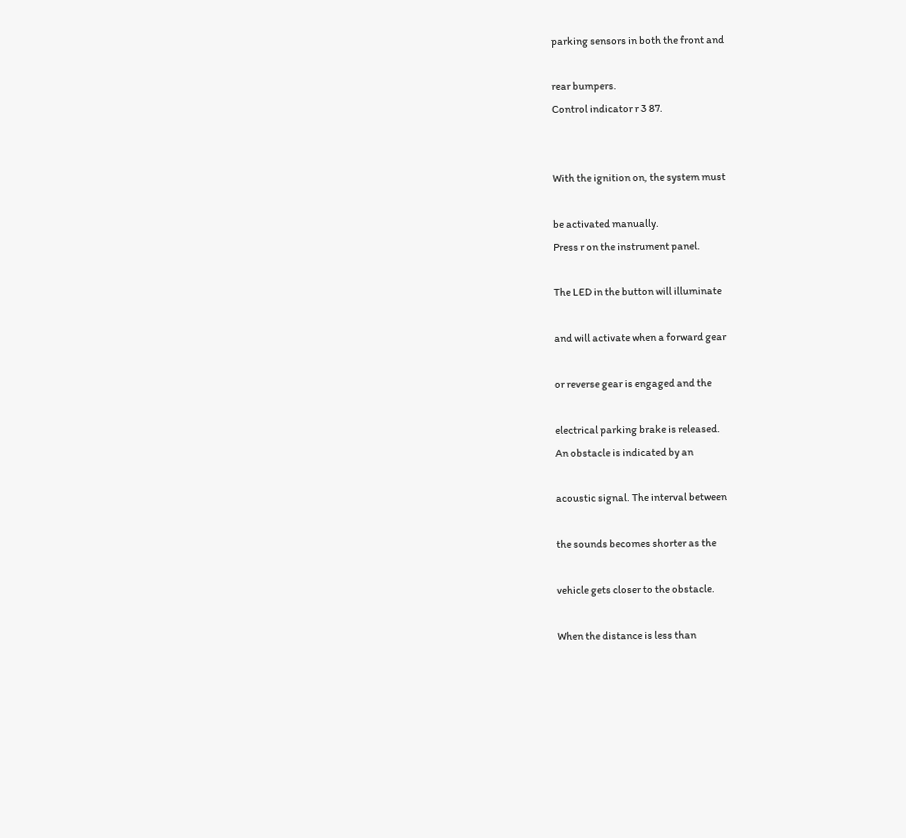parking sensors in both the front and

rear bumpers.
Control indicator r 3 87.


With the ignition on, the system must

be activated manually.
Press r on the instrument panel.

The LED in the button will illuminate

and will activate when a forward gear

or reverse gear is engaged and the

electrical parking brake is released.
An obstacle is indicated by an

acoustic signal. The interval between

the sounds becomes shorter as the

vehicle gets closer to the obstacle.

When the distance is less than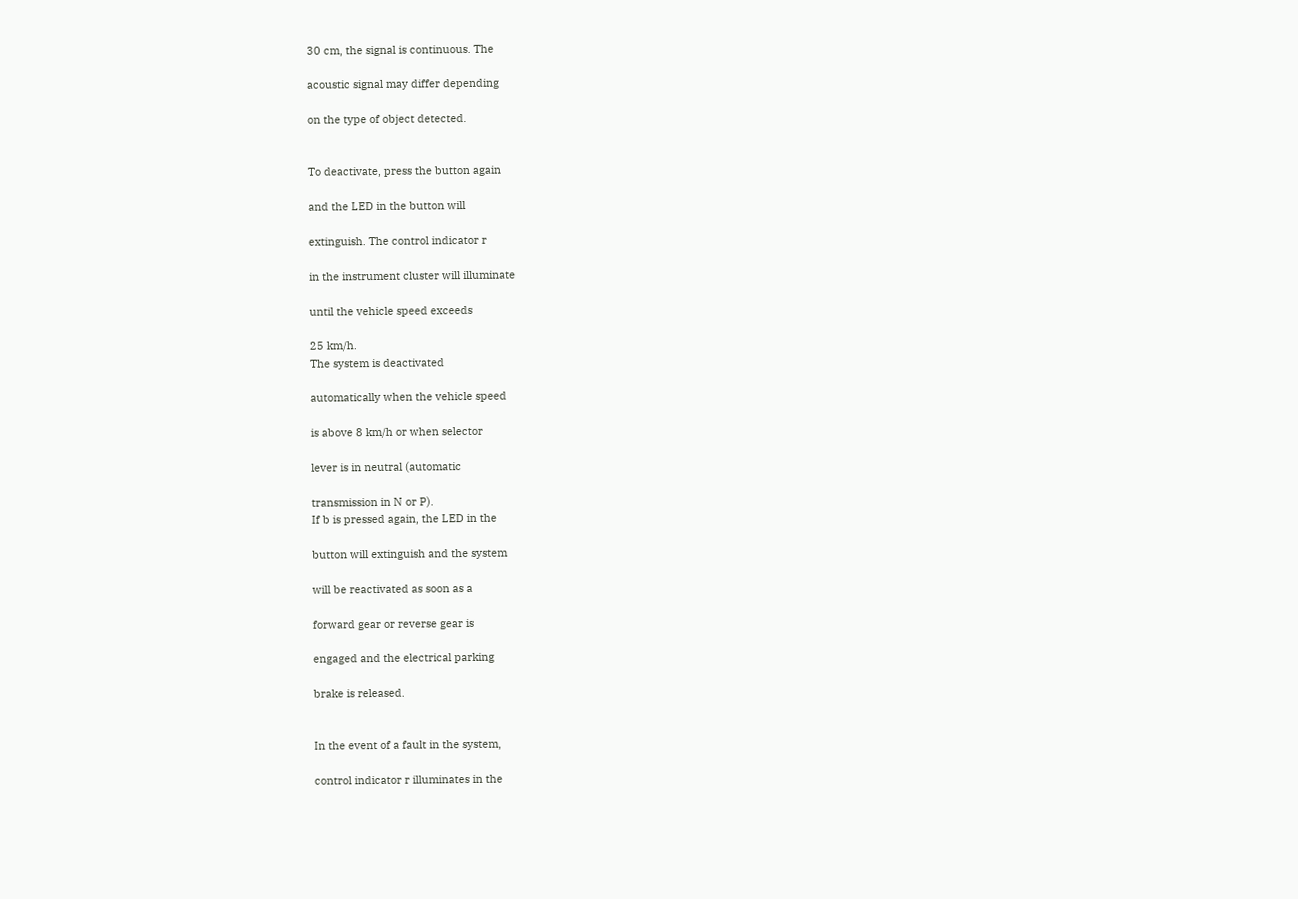30 cm, the signal is continuous. The

acoustic signal may differ depending

on the type of object detected.


To deactivate, press the button again

and the LED in the button will

extinguish. The control indicator r

in the instrument cluster will illuminate

until the vehicle speed exceeds

25 km/h.
The system is deactivated

automatically when the vehicle speed

is above 8 km/h or when selector

lever is in neutral (automatic

transmission in N or P).
If b is pressed again, the LED in the

button will extinguish and the system

will be reactivated as soon as a

forward gear or reverse gear is

engaged and the electrical parking

brake is released.


In the event of a fault in the system,

control indicator r illuminates in the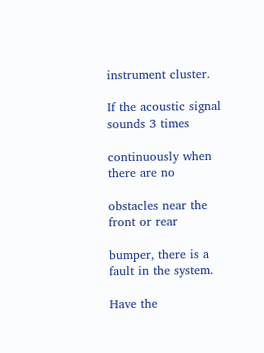instrument cluster.

If the acoustic signal sounds 3 times

continuously when there are no

obstacles near the front or rear

bumper, there is a fault in the system.

Have the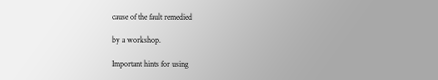cause of the fault remedied

by a workshop.

Important hints for using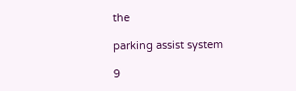the

parking assist system

9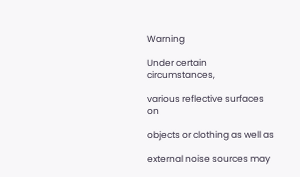Warning

Under certain circumstances,

various reflective surfaces on

objects or clothing as well as

external noise sources may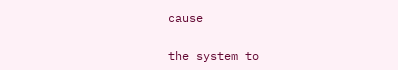cause

the system to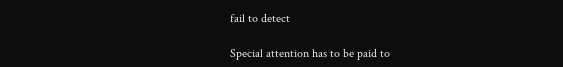fail to detect

Special attention has to be paid to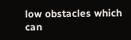low obstacles which can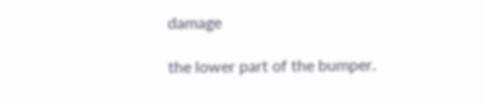damage

the lower part of the bumper.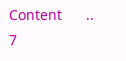Content      ..     7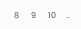8      9      10     ..